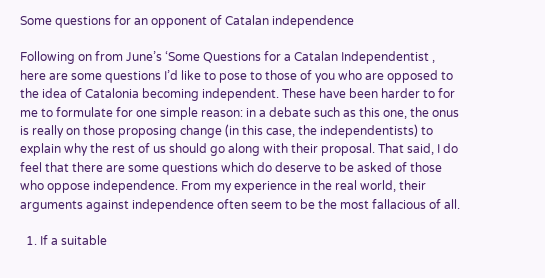Some questions for an opponent of Catalan independence

Following on from June’s ‘Some Questions for a Catalan Independentist , here are some questions I’d like to pose to those of you who are opposed to the idea of Catalonia becoming independent. These have been harder to for me to formulate for one simple reason: in a debate such as this one, the onus is really on those proposing change (in this case, the independentists) to explain why the rest of us should go along with their proposal. That said, I do feel that there are some questions which do deserve to be asked of those who oppose independence. From my experience in the real world, their arguments against independence often seem to be the most fallacious of all.

  1. If a suitable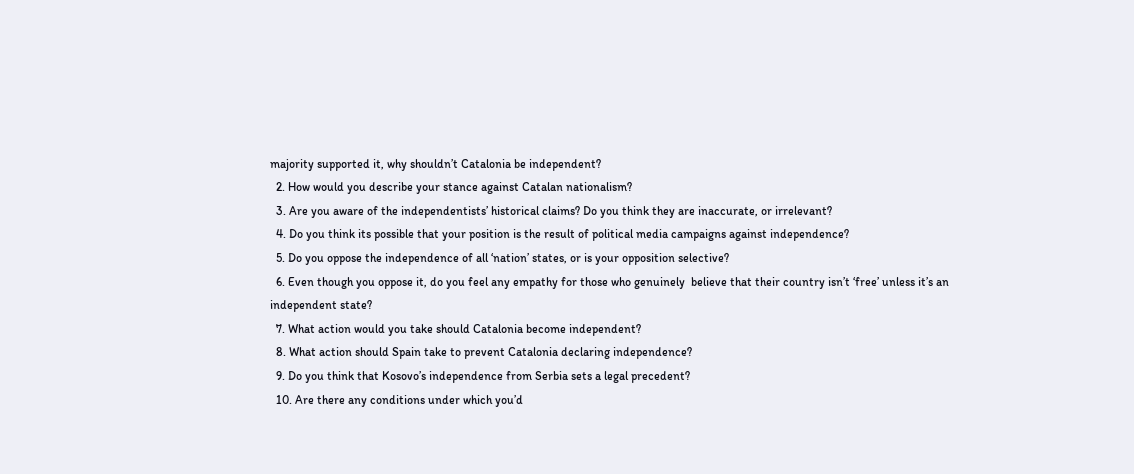majority supported it, why shouldn’t Catalonia be independent?
  2. How would you describe your stance against Catalan nationalism?
  3. Are you aware of the independentists’ historical claims? Do you think they are inaccurate, or irrelevant?
  4. Do you think its possible that your position is the result of political media campaigns against independence?
  5. Do you oppose the independence of all ‘nation’ states, or is your opposition selective?
  6. Even though you oppose it, do you feel any empathy for those who genuinely  believe that their country isn’t ‘free’ unless it’s an independent state?
  7. What action would you take should Catalonia become independent?
  8. What action should Spain take to prevent Catalonia declaring independence?
  9. Do you think that Kosovo’s independence from Serbia sets a legal precedent?
  10. Are there any conditions under which you’d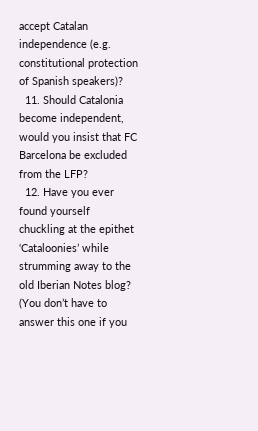accept Catalan independence (e.g. constitutional protection of Spanish speakers)?
  11. Should Catalonia become independent, would you insist that FC Barcelona be excluded from the LFP?
  12. Have you ever found yourself chuckling at the epithet ‘Cataloonies’ while strumming away to the old Iberian Notes blog? (You don’t have to answer this one if you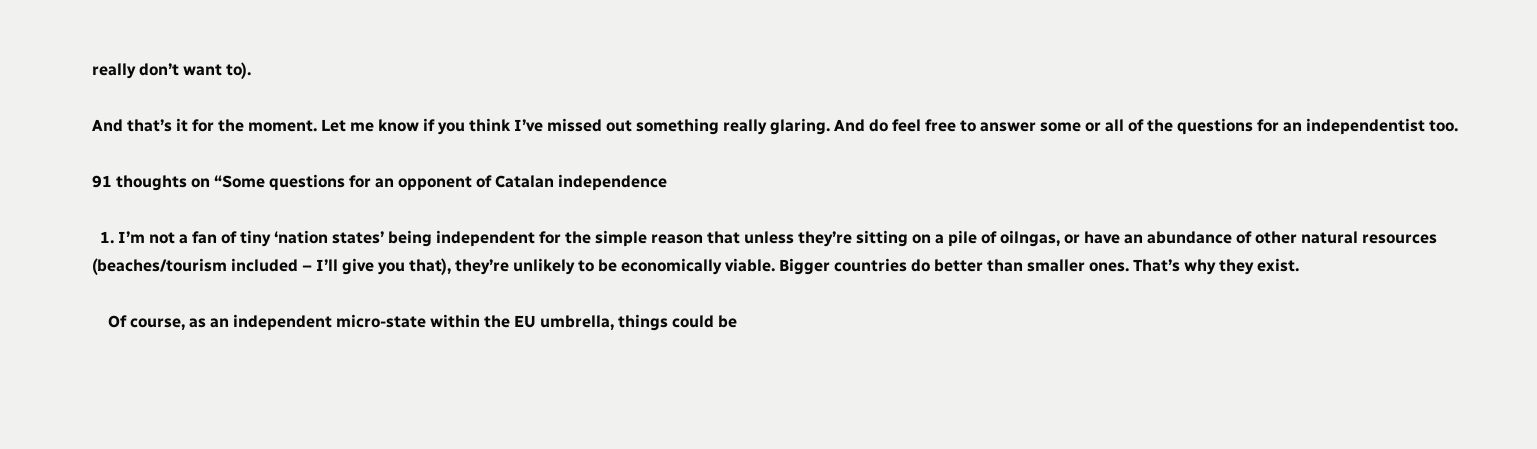really don’t want to).

And that’s it for the moment. Let me know if you think I’ve missed out something really glaring. And do feel free to answer some or all of the questions for an independentist too.

91 thoughts on “Some questions for an opponent of Catalan independence

  1. I’m not a fan of tiny ‘nation states’ being independent for the simple reason that unless they’re sitting on a pile of oilngas, or have an abundance of other natural resources (beaches/tourism included – I’ll give you that), they’re unlikely to be economically viable. Bigger countries do better than smaller ones. That’s why they exist.

    Of course, as an independent micro-state within the EU umbrella, things could be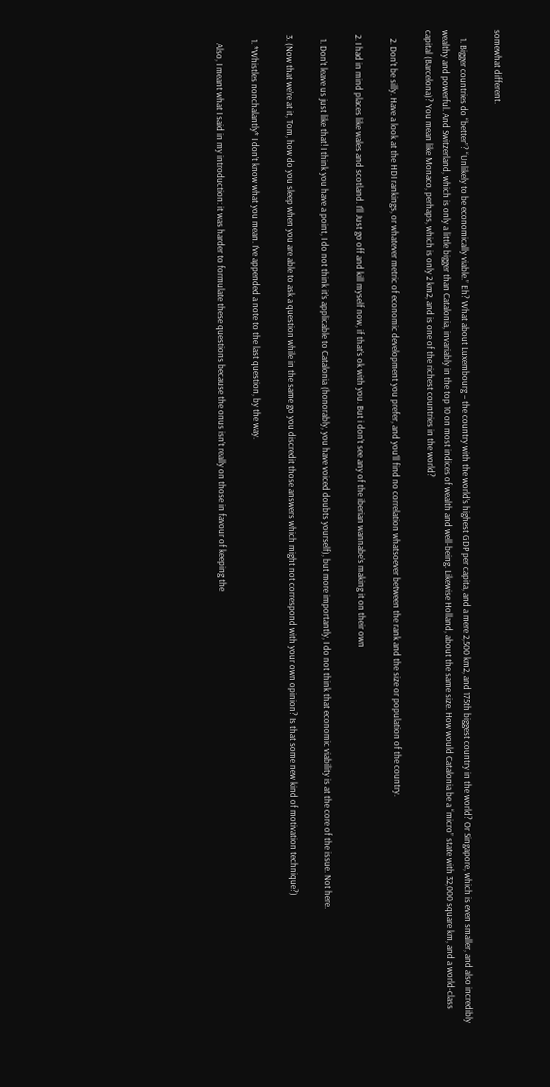somewhat different.

    1. Bigger countries do “better”? “Unlikely to be economically viable.” Eh? What about Luxembourg – the country with the world’s highest GDP per capita, and a mere 2,500 km2, and 175th biggest country in the world? Or Singapore, which is even smaller, and also incredibly wealthy and powerful. And Switzerland, which is only a little bigger than Catalonia, invariably in the top 10 on most indices of wealth and well-being. Likewise Holland, about the same size. How would Catalonia be a “micro” state with 32,000 square km, and a world-class capital (Barcelona)? You mean like Monaco, perhaps, which is only 2 km2, and is one of the richest countries in the world?

    2. Don’t be silly. Have a look at the HDI rankings, or whatever metric of economic development you prefer, and you’ll find no correlation whatsoever between the rank and the size or population of the country.

  2. I had in mind places like wales and scotland. I’ll Just go off and kill myself now, if that’s ok with you. But i don’t see any of the iberian wannabe’s making it on their own

    1. Don’t leave us just like that! I think you have a point, I do not think it’s applicable to Catalonia (honorably, you have voiced doubts yourself), but more importantly, I do not think that economic viability is at the core of the issue. Not here.

  3. (Now that we’re at it, Tom, how do you sleep when you are able to ask a question while in the same go you discredit those answers which might not correspond with your own opinion? Is that some new kind of motivation technique?)

    1. *Whistles nonchalantly* I don’t know what you mean. I’ve appended a note to the last question, by the way.

      Also, I meant what I said in my introduction: it was harder to formulate these questions because the onus isn’t really on those in favour of keeping the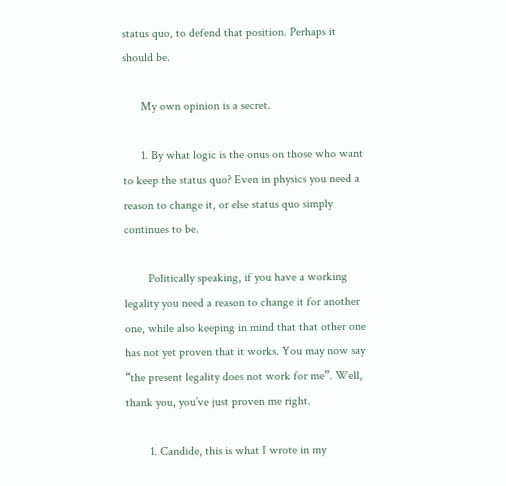status quo, to defend that position. Perhaps it should be.

      My own opinion is a secret.

      1. By what logic is the onus on those who want to keep the status quo? Even in physics you need a reason to change it, or else status quo simply continues to be.

        Politically speaking, if you have a working legality you need a reason to change it for another one, while also keeping in mind that that other one has not yet proven that it works. You may now say “the present legality does not work for me”. Well, thank you, you’ve just proven me right.

        1. Candide, this is what I wrote in my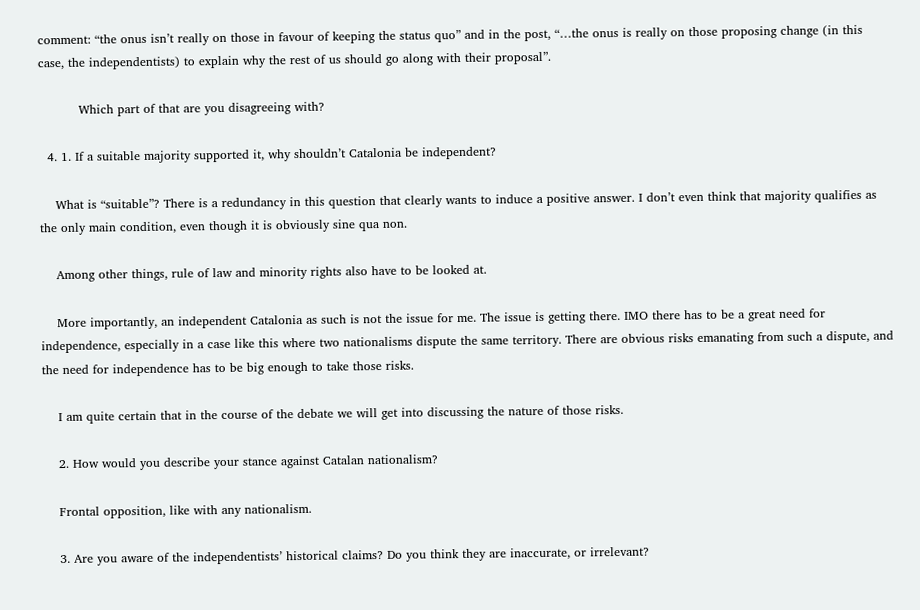comment: “the onus isn’t really on those in favour of keeping the status quo” and in the post, “…the onus is really on those proposing change (in this case, the independentists) to explain why the rest of us should go along with their proposal”.

          Which part of that are you disagreeing with?

  4. 1. If a suitable majority supported it, why shouldn’t Catalonia be independent?

    What is “suitable”? There is a redundancy in this question that clearly wants to induce a positive answer. I don’t even think that majority qualifies as the only main condition, even though it is obviously sine qua non.

    Among other things, rule of law and minority rights also have to be looked at.

    More importantly, an independent Catalonia as such is not the issue for me. The issue is getting there. IMO there has to be a great need for independence, especially in a case like this where two nationalisms dispute the same territory. There are obvious risks emanating from such a dispute, and the need for independence has to be big enough to take those risks.

    I am quite certain that in the course of the debate we will get into discussing the nature of those risks.

    2. How would you describe your stance against Catalan nationalism?

    Frontal opposition, like with any nationalism.

    3. Are you aware of the independentists’ historical claims? Do you think they are inaccurate, or irrelevant?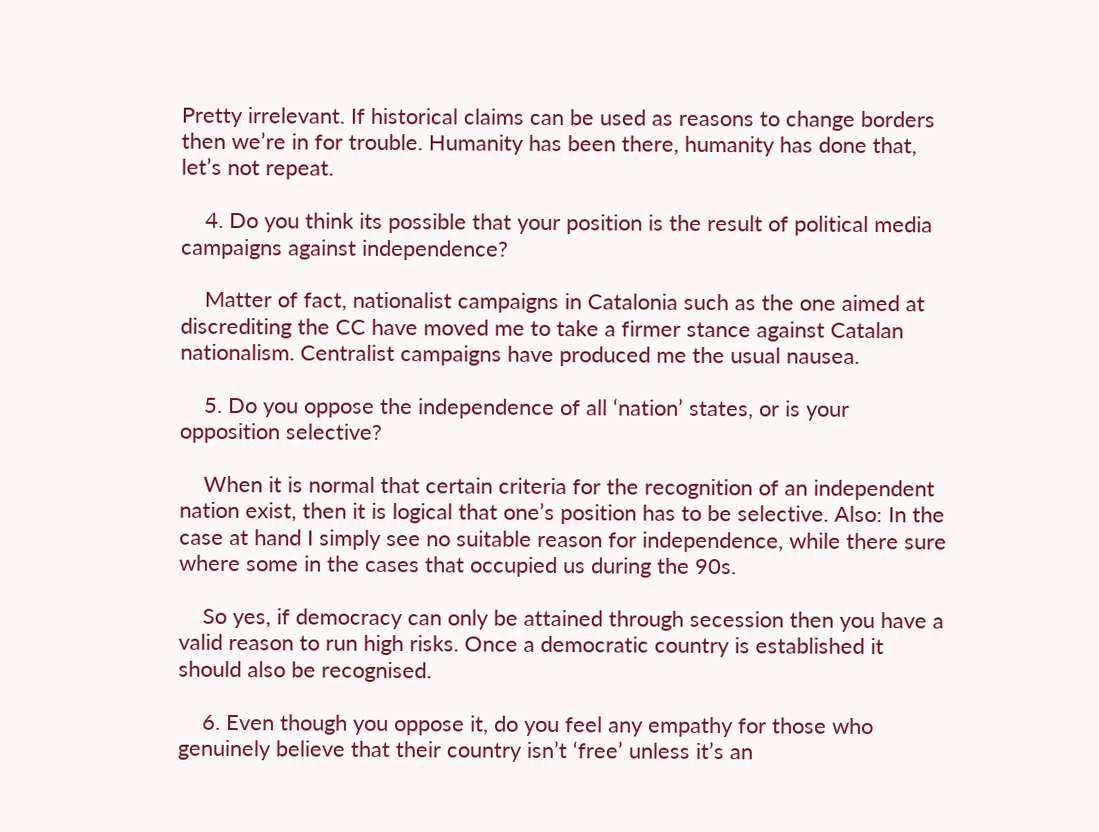Pretty irrelevant. If historical claims can be used as reasons to change borders then we’re in for trouble. Humanity has been there, humanity has done that, let’s not repeat.

    4. Do you think its possible that your position is the result of political media campaigns against independence?

    Matter of fact, nationalist campaigns in Catalonia such as the one aimed at discrediting the CC have moved me to take a firmer stance against Catalan nationalism. Centralist campaigns have produced me the usual nausea.

    5. Do you oppose the independence of all ‘nation’ states, or is your opposition selective?

    When it is normal that certain criteria for the recognition of an independent nation exist, then it is logical that one’s position has to be selective. Also: In the case at hand I simply see no suitable reason for independence, while there sure where some in the cases that occupied us during the 90s.

    So yes, if democracy can only be attained through secession then you have a valid reason to run high risks. Once a democratic country is established it should also be recognised.

    6. Even though you oppose it, do you feel any empathy for those who genuinely believe that their country isn’t ‘free’ unless it’s an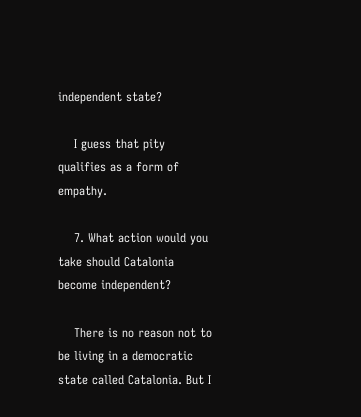independent state?

    I guess that pity qualifies as a form of empathy.

    7. What action would you take should Catalonia become independent?

    There is no reason not to be living in a democratic state called Catalonia. But I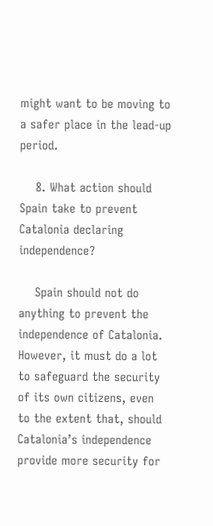might want to be moving to a safer place in the lead-up period.

    8. What action should Spain take to prevent Catalonia declaring independence?

    Spain should not do anything to prevent the independence of Catalonia. However, it must do a lot to safeguard the security of its own citizens, even to the extent that, should Catalonia’s independence provide more security for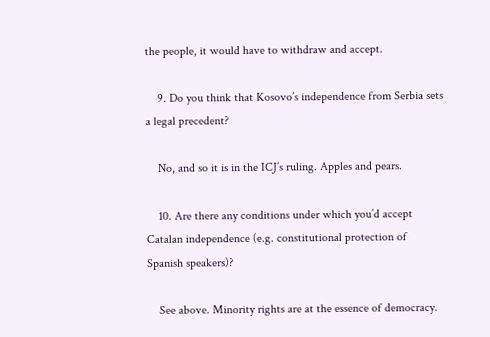the people, it would have to withdraw and accept.

    9. Do you think that Kosovo’s independence from Serbia sets a legal precedent?

    No, and so it is in the ICJ’s ruling. Apples and pears.

    10. Are there any conditions under which you’d accept Catalan independence (e.g. constitutional protection of Spanish speakers)?

    See above. Minority rights are at the essence of democracy.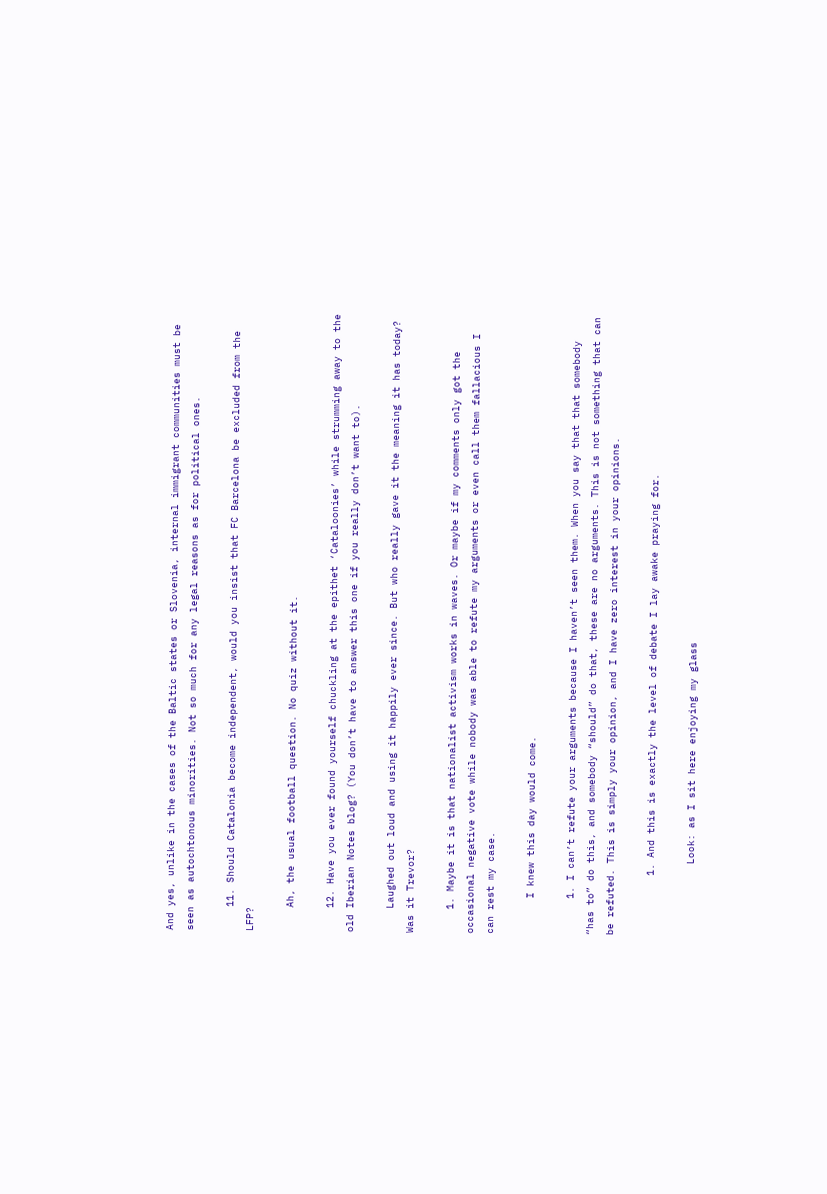And yes, unlike in the cases of the Baltic states or Slovenia, internal immigrant communities must be seen as autochtonous minorities. Not so much for any legal reasons as for political ones.

    11. Should Catalonia become independent, would you insist that FC Barcelona be excluded from the LFP?

    Ah, the usual football question. No quiz without it.

    12. Have you ever found yourself chuckling at the epithet ‘Cataloonies’ while strumming away to the old Iberian Notes blog? (You don’t have to answer this one if you really don’t want to).

    Laughed out loud and using it happily ever since. But who really gave it the meaning it has today? Was it Trevor?

    1. Maybe it is that nationalist activism works in waves. Or maybe if my comments only got the occasional negative vote while nobody was able to refute my arguments or even call them fallacious I can rest my case.

      I knew this day would come.

      1. I can’t refute your arguments because I haven’t seen them. When you say that that somebody “has to” do this, and somebody “should” do that, these are no arguments. This is not something that can be refuted. This is simply your opinion, and I have zero interest in your opinions.

          1. And this is exactly the level of debate I lay awake praying for.

            Look: as I sit here enjoying my glass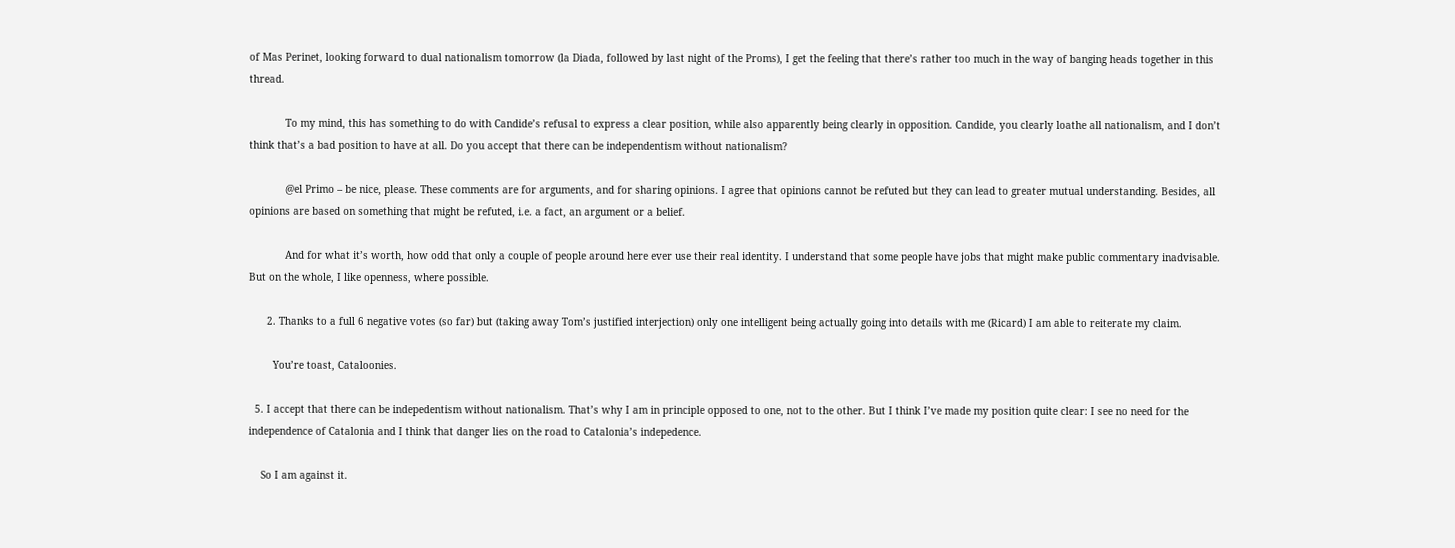of Mas Perinet, looking forward to dual nationalism tomorrow (la Diada, followed by last night of the Proms), I get the feeling that there’s rather too much in the way of banging heads together in this thread.

            To my mind, this has something to do with Candide’s refusal to express a clear position, while also apparently being clearly in opposition. Candide, you clearly loathe all nationalism, and I don’t think that’s a bad position to have at all. Do you accept that there can be independentism without nationalism?

            @el Primo – be nice, please. These comments are for arguments, and for sharing opinions. I agree that opinions cannot be refuted but they can lead to greater mutual understanding. Besides, all opinions are based on something that might be refuted, i.e. a fact, an argument or a belief.

            And for what it’s worth, how odd that only a couple of people around here ever use their real identity. I understand that some people have jobs that might make public commentary inadvisable. But on the whole, I like openness, where possible.

      2. Thanks to a full 6 negative votes (so far) but (taking away Tom’s justified interjection) only one intelligent being actually going into details with me (Ricard) I am able to reiterate my claim.

        You’re toast, Cataloonies.

  5. I accept that there can be indepedentism without nationalism. That’s why I am in principle opposed to one, not to the other. But I think I’ve made my position quite clear: I see no need for the independence of Catalonia and I think that danger lies on the road to Catalonia’s indepedence.

    So I am against it.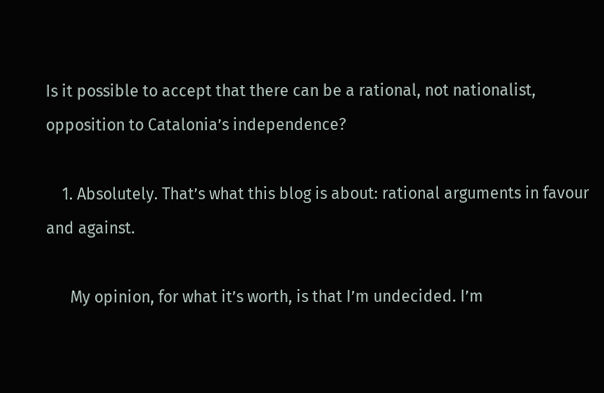Is it possible to accept that there can be a rational, not nationalist, opposition to Catalonia’s independence?

    1. Absolutely. That’s what this blog is about: rational arguments in favour and against.

      My opinion, for what it’s worth, is that I’m undecided. I’m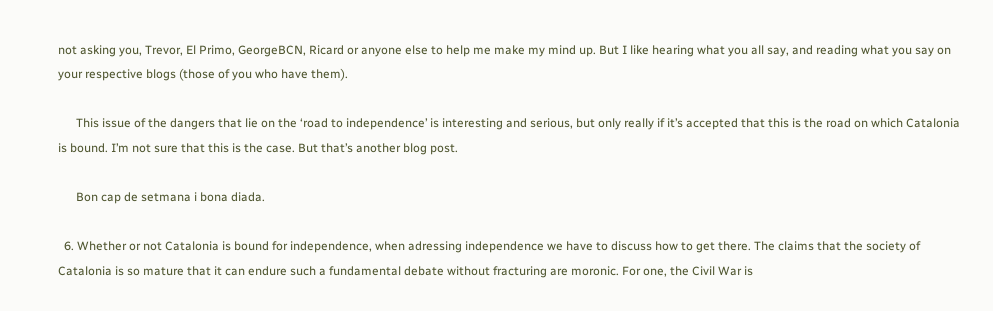not asking you, Trevor, El Primo, GeorgeBCN, Ricard or anyone else to help me make my mind up. But I like hearing what you all say, and reading what you say on your respective blogs (those of you who have them).

      This issue of the dangers that lie on the ‘road to independence’ is interesting and serious, but only really if it’s accepted that this is the road on which Catalonia is bound. I’m not sure that this is the case. But that’s another blog post.

      Bon cap de setmana i bona diada.

  6. Whether or not Catalonia is bound for independence, when adressing independence we have to discuss how to get there. The claims that the society of Catalonia is so mature that it can endure such a fundamental debate without fracturing are moronic. For one, the Civil War is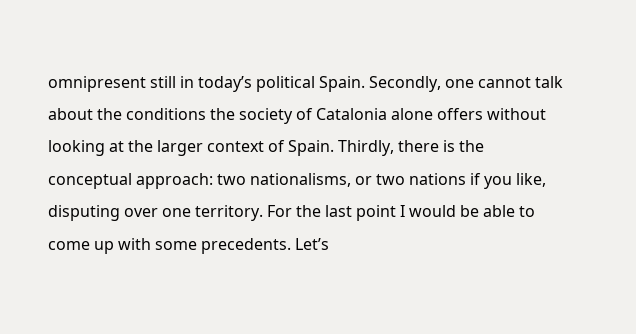omnipresent still in today’s political Spain. Secondly, one cannot talk about the conditions the society of Catalonia alone offers without looking at the larger context of Spain. Thirdly, there is the conceptual approach: two nationalisms, or two nations if you like, disputing over one territory. For the last point I would be able to come up with some precedents. Let’s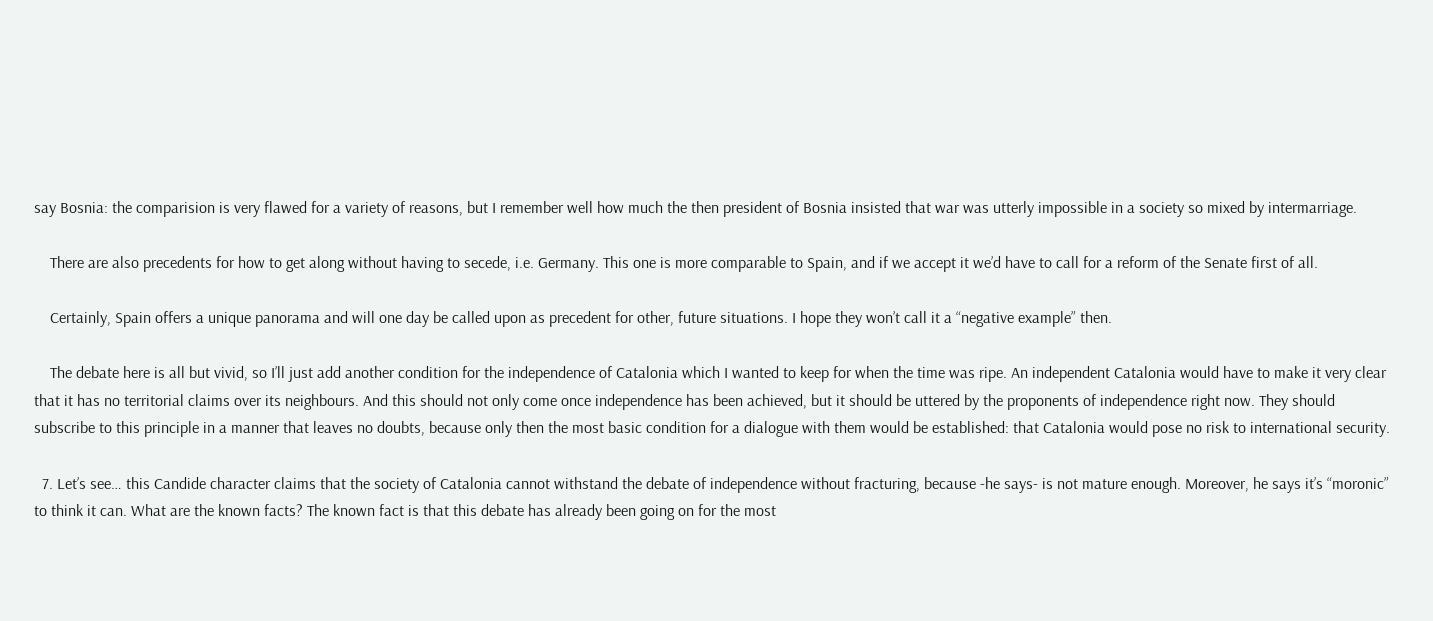say Bosnia: the comparision is very flawed for a variety of reasons, but I remember well how much the then president of Bosnia insisted that war was utterly impossible in a society so mixed by intermarriage.

    There are also precedents for how to get along without having to secede, i.e. Germany. This one is more comparable to Spain, and if we accept it we’d have to call for a reform of the Senate first of all.

    Certainly, Spain offers a unique panorama and will one day be called upon as precedent for other, future situations. I hope they won’t call it a “negative example” then.

    The debate here is all but vivid, so I’ll just add another condition for the independence of Catalonia which I wanted to keep for when the time was ripe. An independent Catalonia would have to make it very clear that it has no territorial claims over its neighbours. And this should not only come once independence has been achieved, but it should be uttered by the proponents of independence right now. They should subscribe to this principle in a manner that leaves no doubts, because only then the most basic condition for a dialogue with them would be established: that Catalonia would pose no risk to international security.

  7. Let’s see… this Candide character claims that the society of Catalonia cannot withstand the debate of independence without fracturing, because -he says- is not mature enough. Moreover, he says it’s “moronic” to think it can. What are the known facts? The known fact is that this debate has already been going on for the most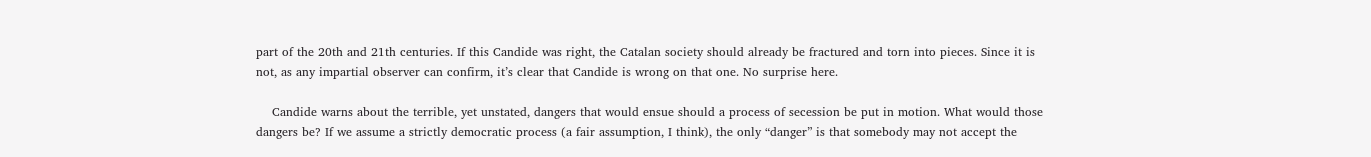part of the 20th and 21th centuries. If this Candide was right, the Catalan society should already be fractured and torn into pieces. Since it is not, as any impartial observer can confirm, it’s clear that Candide is wrong on that one. No surprise here.

    Candide warns about the terrible, yet unstated, dangers that would ensue should a process of secession be put in motion. What would those dangers be? If we assume a strictly democratic process (a fair assumption, I think), the only “danger” is that somebody may not accept the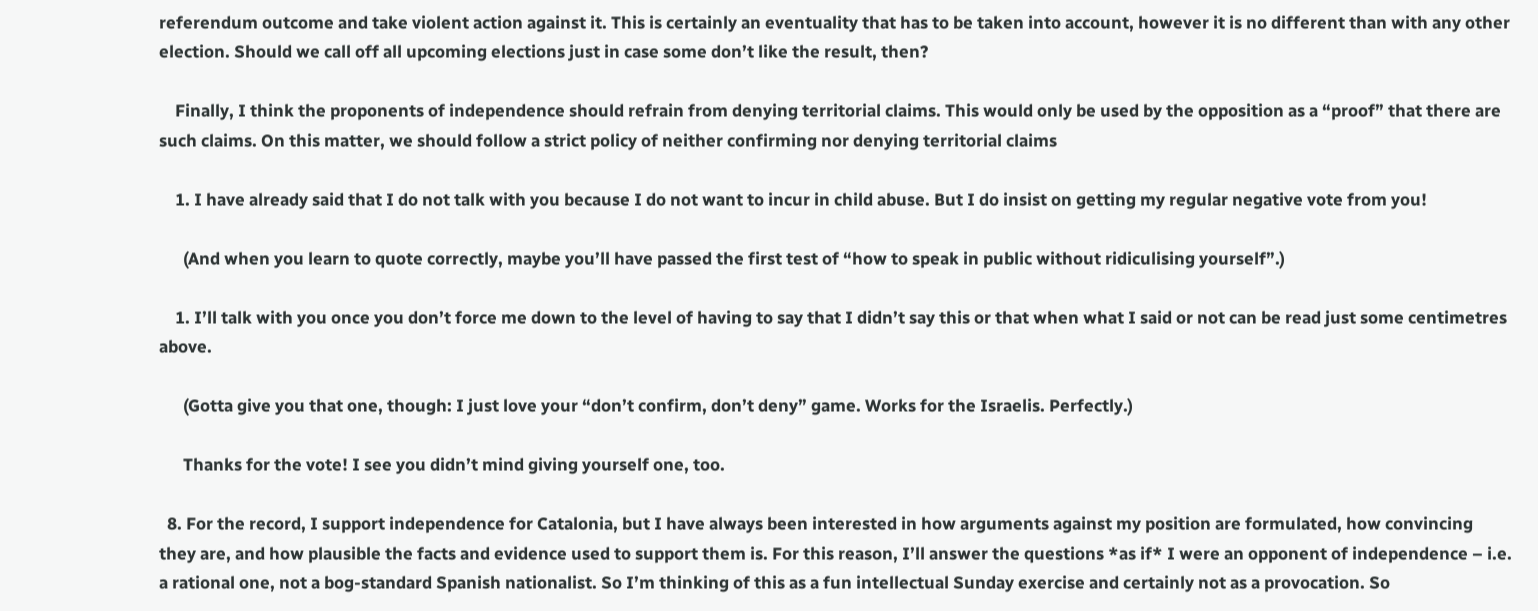referendum outcome and take violent action against it. This is certainly an eventuality that has to be taken into account, however it is no different than with any other election. Should we call off all upcoming elections just in case some don’t like the result, then?

    Finally, I think the proponents of independence should refrain from denying territorial claims. This would only be used by the opposition as a “proof” that there are such claims. On this matter, we should follow a strict policy of neither confirming nor denying territorial claims

    1. I have already said that I do not talk with you because I do not want to incur in child abuse. But I do insist on getting my regular negative vote from you!

      (And when you learn to quote correctly, maybe you’ll have passed the first test of “how to speak in public without ridiculising yourself”.)

    1. I’ll talk with you once you don’t force me down to the level of having to say that I didn’t say this or that when what I said or not can be read just some centimetres above.

      (Gotta give you that one, though: I just love your “don’t confirm, don’t deny” game. Works for the Israelis. Perfectly.)

      Thanks for the vote! I see you didn’t mind giving yourself one, too.

  8. For the record, I support independence for Catalonia, but I have always been interested in how arguments against my position are formulated, how convincing they are, and how plausible the facts and evidence used to support them is. For this reason, I’ll answer the questions *as if* I were an opponent of independence – i.e. a rational one, not a bog-standard Spanish nationalist. So I’m thinking of this as a fun intellectual Sunday exercise and certainly not as a provocation. So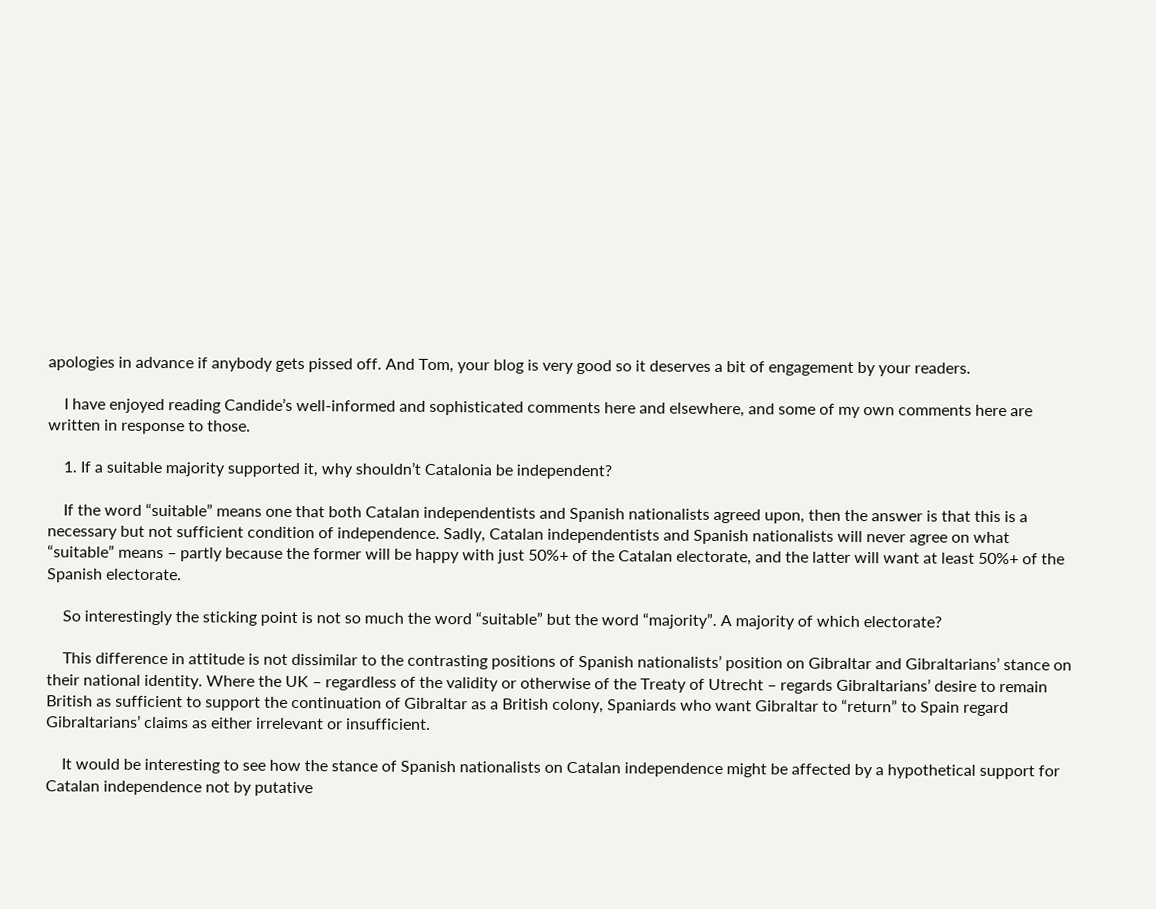apologies in advance if anybody gets pissed off. And Tom, your blog is very good so it deserves a bit of engagement by your readers.

    I have enjoyed reading Candide’s well-informed and sophisticated comments here and elsewhere, and some of my own comments here are written in response to those.

    1. If a suitable majority supported it, why shouldn’t Catalonia be independent?

    If the word “suitable” means one that both Catalan independentists and Spanish nationalists agreed upon, then the answer is that this is a necessary but not sufficient condition of independence. Sadly, Catalan independentists and Spanish nationalists will never agree on what “suitable” means – partly because the former will be happy with just 50%+ of the Catalan electorate, and the latter will want at least 50%+ of the Spanish electorate.

    So interestingly the sticking point is not so much the word “suitable” but the word “majority”. A majority of which electorate?

    This difference in attitude is not dissimilar to the contrasting positions of Spanish nationalists’ position on Gibraltar and Gibraltarians’ stance on their national identity. Where the UK – regardless of the validity or otherwise of the Treaty of Utrecht – regards Gibraltarians’ desire to remain British as sufficient to support the continuation of Gibraltar as a British colony, Spaniards who want Gibraltar to “return” to Spain regard Gibraltarians’ claims as either irrelevant or insufficient.

    It would be interesting to see how the stance of Spanish nationalists on Catalan independence might be affected by a hypothetical support for Catalan independence not by putative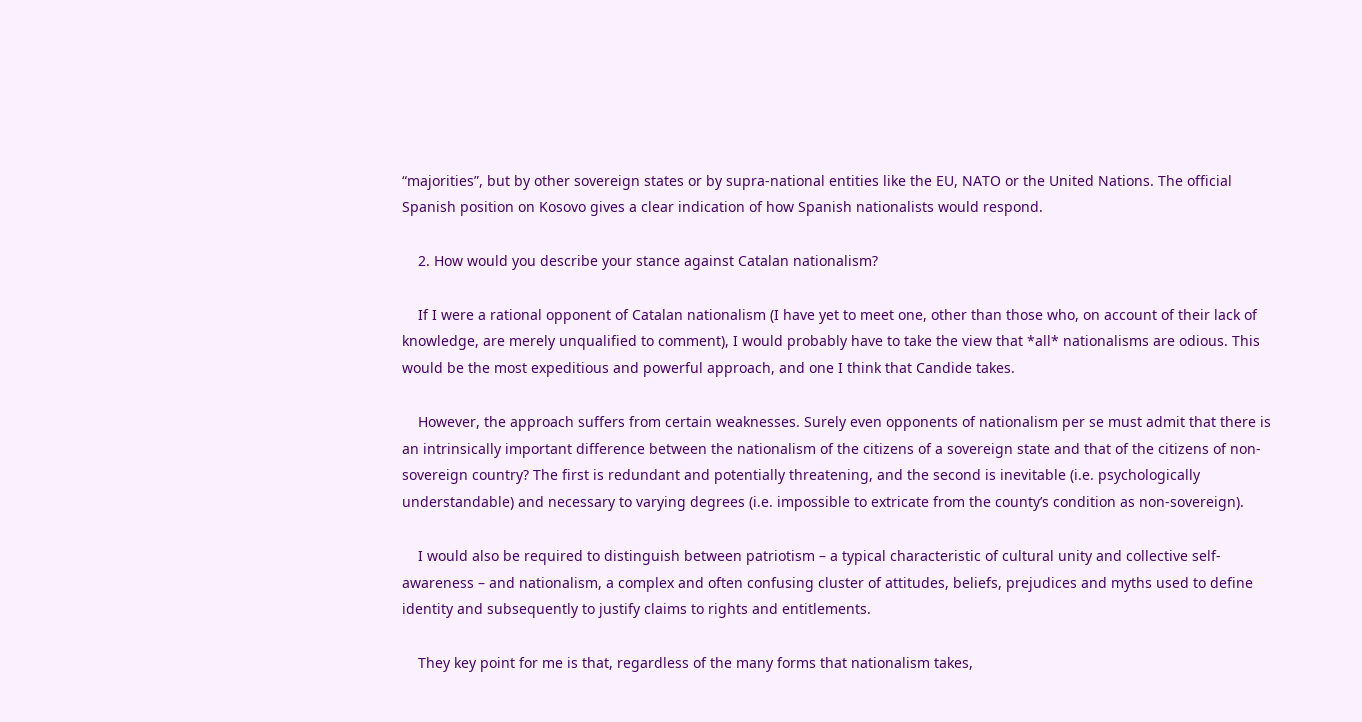“majorities”, but by other sovereign states or by supra-national entities like the EU, NATO or the United Nations. The official Spanish position on Kosovo gives a clear indication of how Spanish nationalists would respond.

    2. How would you describe your stance against Catalan nationalism?

    If I were a rational opponent of Catalan nationalism (I have yet to meet one, other than those who, on account of their lack of knowledge, are merely unqualified to comment), I would probably have to take the view that *all* nationalisms are odious. This would be the most expeditious and powerful approach, and one I think that Candide takes.

    However, the approach suffers from certain weaknesses. Surely even opponents of nationalism per se must admit that there is an intrinsically important difference between the nationalism of the citizens of a sovereign state and that of the citizens of non-sovereign country? The first is redundant and potentially threatening, and the second is inevitable (i.e. psychologically understandable) and necessary to varying degrees (i.e. impossible to extricate from the county’s condition as non-sovereign).

    I would also be required to distinguish between patriotism – a typical characteristic of cultural unity and collective self-awareness – and nationalism, a complex and often confusing cluster of attitudes, beliefs, prejudices and myths used to define identity and subsequently to justify claims to rights and entitlements.

    They key point for me is that, regardless of the many forms that nationalism takes,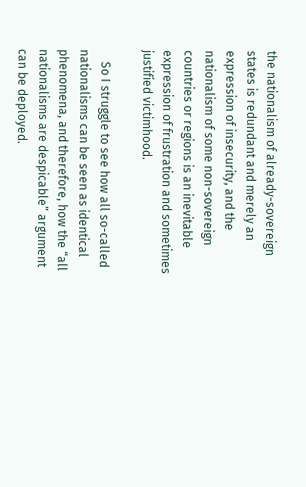the nationalism of already-sovereign states is redundant and merely an expression of insecurity, and the nationalism of some non-sovereign countries or regions is an inevitable expression of frustration and sometimes justified victimhood.

    So I struggle to see how all so-called nationalisms can be seen as identical phenomena, and therefore, how the “all nationalisms are despicable” argument can be deployed.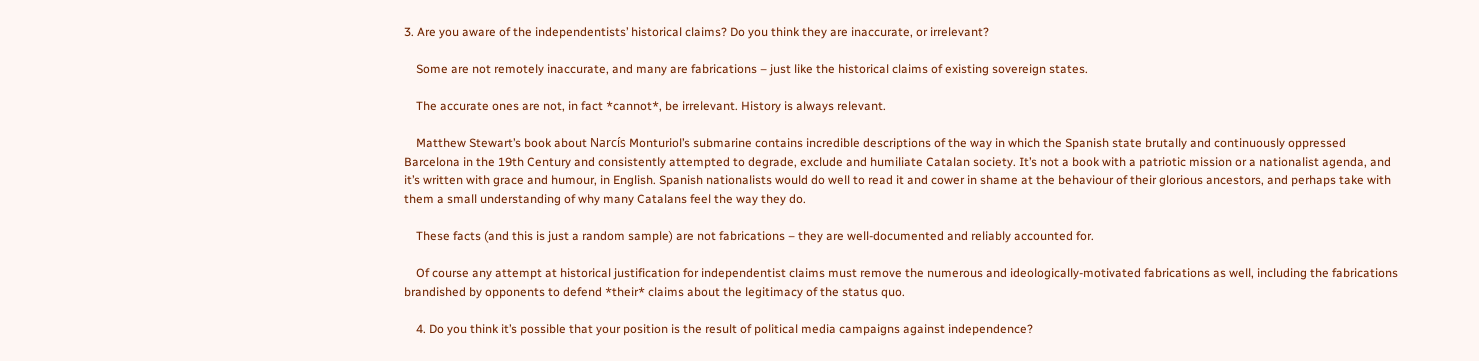3. Are you aware of the independentists’ historical claims? Do you think they are inaccurate, or irrelevant?

    Some are not remotely inaccurate, and many are fabrications – just like the historical claims of existing sovereign states.

    The accurate ones are not, in fact *cannot*, be irrelevant. History is always relevant.

    Matthew Stewart’s book about Narcís Monturiol’s submarine contains incredible descriptions of the way in which the Spanish state brutally and continuously oppressed Barcelona in the 19th Century and consistently attempted to degrade, exclude and humiliate Catalan society. It’s not a book with a patriotic mission or a nationalist agenda, and it’s written with grace and humour, in English. Spanish nationalists would do well to read it and cower in shame at the behaviour of their glorious ancestors, and perhaps take with them a small understanding of why many Catalans feel the way they do.

    These facts (and this is just a random sample) are not fabrications – they are well-documented and reliably accounted for.

    Of course any attempt at historical justification for independentist claims must remove the numerous and ideologically-motivated fabrications as well, including the fabrications brandished by opponents to defend *their* claims about the legitimacy of the status quo.

    4. Do you think it’s possible that your position is the result of political media campaigns against independence?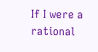If I were a rational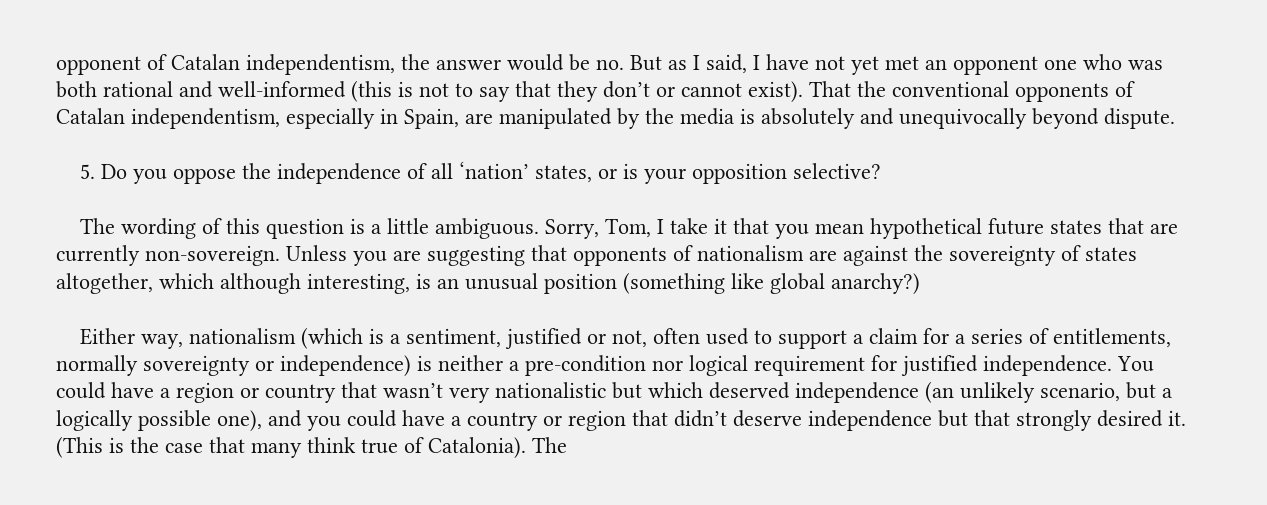opponent of Catalan independentism, the answer would be no. But as I said, I have not yet met an opponent one who was both rational and well-informed (this is not to say that they don’t or cannot exist). That the conventional opponents of Catalan independentism, especially in Spain, are manipulated by the media is absolutely and unequivocally beyond dispute.

    5. Do you oppose the independence of all ‘nation’ states, or is your opposition selective?

    The wording of this question is a little ambiguous. Sorry, Tom, I take it that you mean hypothetical future states that are currently non-sovereign. Unless you are suggesting that opponents of nationalism are against the sovereignty of states altogether, which although interesting, is an unusual position (something like global anarchy?)

    Either way, nationalism (which is a sentiment, justified or not, often used to support a claim for a series of entitlements, normally sovereignty or independence) is neither a pre-condition nor logical requirement for justified independence. You could have a region or country that wasn’t very nationalistic but which deserved independence (an unlikely scenario, but a logically possible one), and you could have a country or region that didn’t deserve independence but that strongly desired it. (This is the case that many think true of Catalonia). The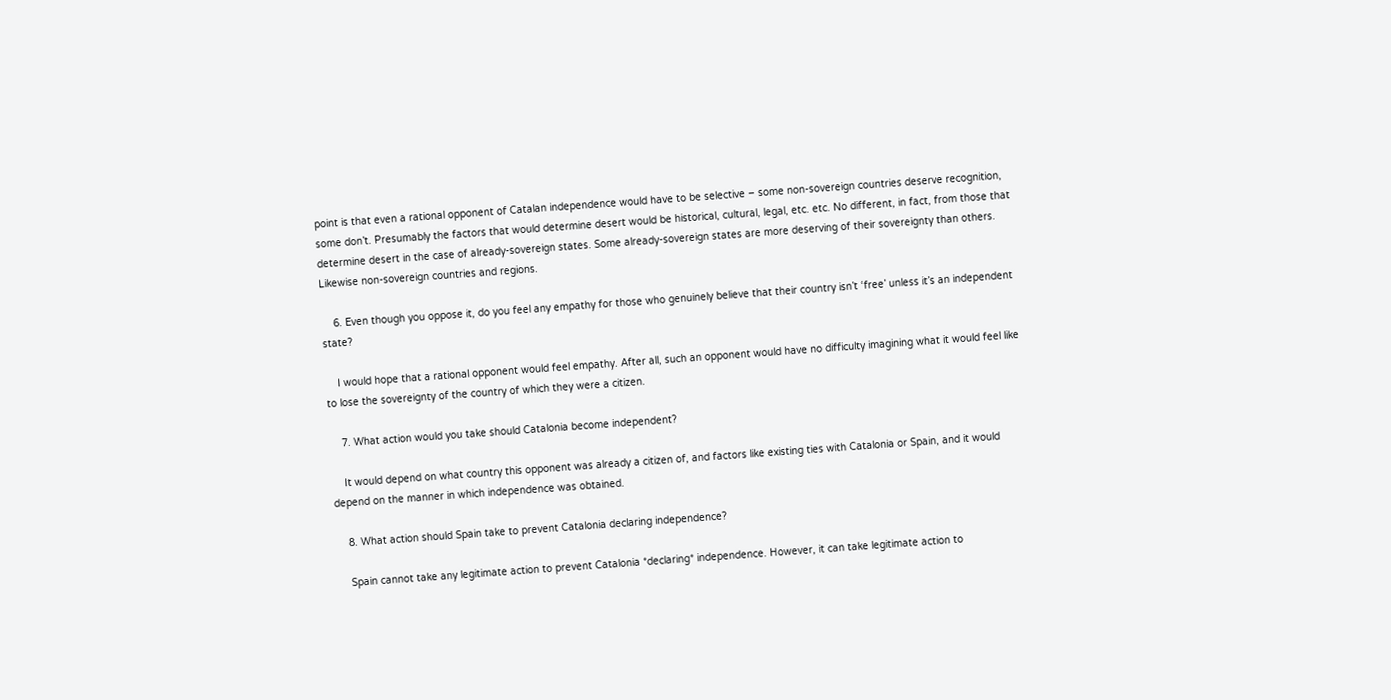point is that even a rational opponent of Catalan independence would have to be selective – some non-sovereign countries deserve recognition, some don’t. Presumably the factors that would determine desert would be historical, cultural, legal, etc. etc. No different, in fact, from those that determine desert in the case of already-sovereign states. Some already-sovereign states are more deserving of their sovereignty than others. Likewise non-sovereign countries and regions.

    6. Even though you oppose it, do you feel any empathy for those who genuinely believe that their country isn’t ‘free’ unless it’s an independent state?

    I would hope that a rational opponent would feel empathy. After all, such an opponent would have no difficulty imagining what it would feel like to lose the sovereignty of the country of which they were a citizen.

    7. What action would you take should Catalonia become independent?

    It would depend on what country this opponent was already a citizen of, and factors like existing ties with Catalonia or Spain, and it would depend on the manner in which independence was obtained.

    8. What action should Spain take to prevent Catalonia declaring independence?

    Spain cannot take any legitimate action to prevent Catalonia *declaring* independence. However, it can take legitimate action to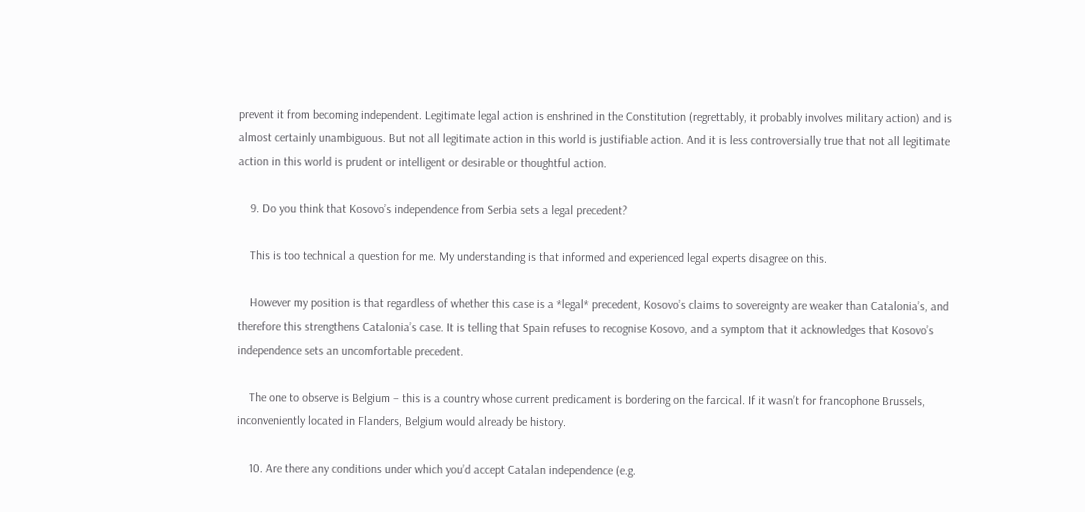prevent it from becoming independent. Legitimate legal action is enshrined in the Constitution (regrettably, it probably involves military action) and is almost certainly unambiguous. But not all legitimate action in this world is justifiable action. And it is less controversially true that not all legitimate action in this world is prudent or intelligent or desirable or thoughtful action.

    9. Do you think that Kosovo’s independence from Serbia sets a legal precedent?

    This is too technical a question for me. My understanding is that informed and experienced legal experts disagree on this.

    However my position is that regardless of whether this case is a *legal* precedent, Kosovo’s claims to sovereignty are weaker than Catalonia’s, and therefore this strengthens Catalonia’s case. It is telling that Spain refuses to recognise Kosovo, and a symptom that it acknowledges that Kosovo’s independence sets an uncomfortable precedent.

    The one to observe is Belgium – this is a country whose current predicament is bordering on the farcical. If it wasn’t for francophone Brussels, inconveniently located in Flanders, Belgium would already be history.

    10. Are there any conditions under which you’d accept Catalan independence (e.g.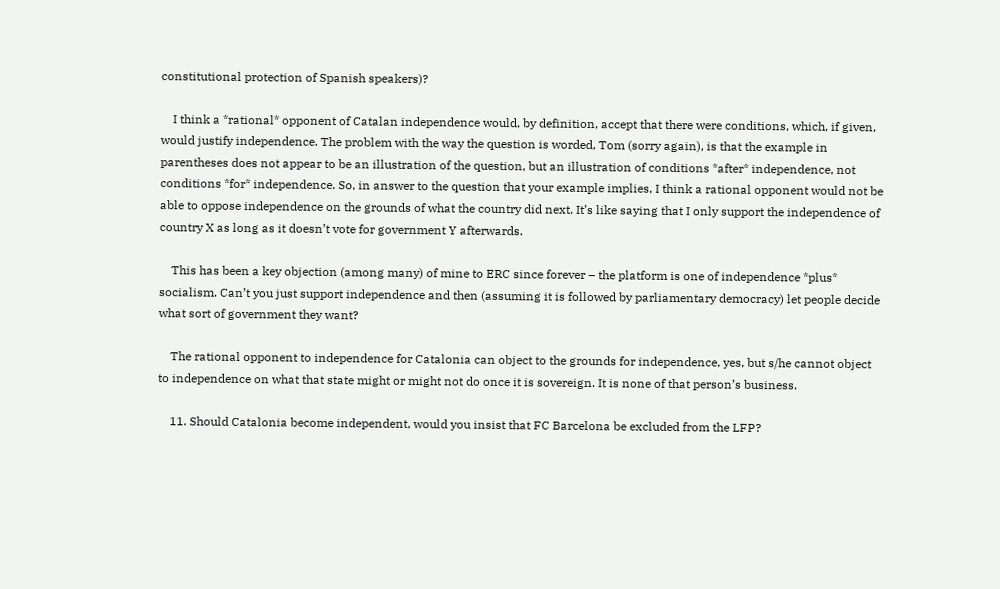constitutional protection of Spanish speakers)?

    I think a *rational* opponent of Catalan independence would, by definition, accept that there were conditions, which, if given, would justify independence. The problem with the way the question is worded, Tom (sorry again), is that the example in parentheses does not appear to be an illustration of the question, but an illustration of conditions *after* independence, not conditions *for* independence. So, in answer to the question that your example implies, I think a rational opponent would not be able to oppose independence on the grounds of what the country did next. It’s like saying that I only support the independence of country X as long as it doesn’t vote for government Y afterwards.

    This has been a key objection (among many) of mine to ERC since forever – the platform is one of independence *plus* socialism. Can’t you just support independence and then (assuming it is followed by parliamentary democracy) let people decide what sort of government they want?

    The rational opponent to independence for Catalonia can object to the grounds for independence, yes, but s/he cannot object to independence on what that state might or might not do once it is sovereign. It is none of that person’s business.

    11. Should Catalonia become independent, would you insist that FC Barcelona be excluded from the LFP?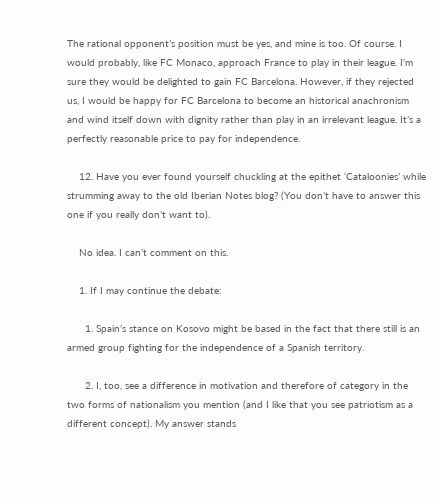The rational opponent’s position must be yes, and mine is too. Of course. I would probably, like FC Monaco, approach France to play in their league. I’m sure they would be delighted to gain FC Barcelona. However, if they rejected us, I would be happy for FC Barcelona to become an historical anachronism and wind itself down with dignity rather than play in an irrelevant league. It’s a perfectly reasonable price to pay for independence.

    12. Have you ever found yourself chuckling at the epithet ‘Cataloonies’ while strumming away to the old Iberian Notes blog? (You don’t have to answer this one if you really don’t want to).

    No idea. I can’t comment on this.

    1. If I may continue the debate:

      1. Spain’s stance on Kosovo might be based in the fact that there still is an armed group fighting for the independence of a Spanish territory.

      2. I, too, see a difference in motivation and therefore of category in the two forms of nationalism you mention (and I like that you see patriotism as a different concept). My answer stands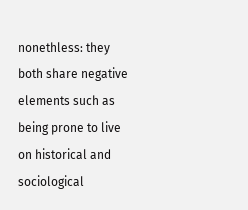nonethless: they both share negative elements such as being prone to live on historical and sociological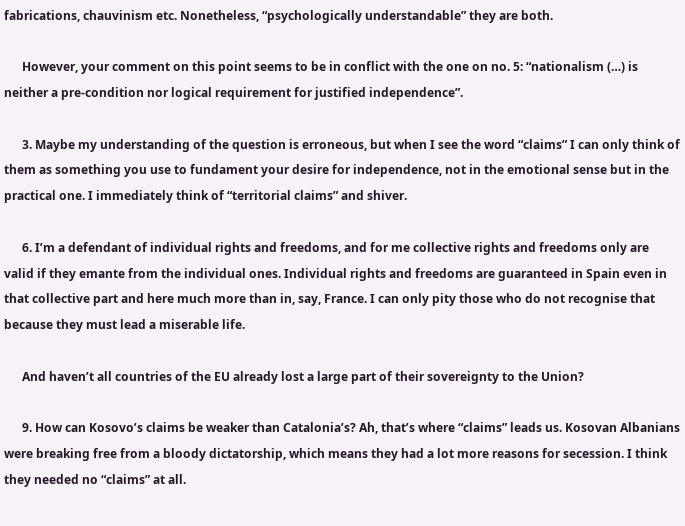fabrications, chauvinism etc. Nonetheless, “psychologically understandable” they are both.

      However, your comment on this point seems to be in conflict with the one on no. 5: “nationalism (…) is neither a pre-condition nor logical requirement for justified independence”.

      3. Maybe my understanding of the question is erroneous, but when I see the word “claims” I can only think of them as something you use to fundament your desire for independence, not in the emotional sense but in the practical one. I immediately think of “territorial claims” and shiver.

      6. I’m a defendant of individual rights and freedoms, and for me collective rights and freedoms only are valid if they emante from the individual ones. Individual rights and freedoms are guaranteed in Spain even in that collective part and here much more than in, say, France. I can only pity those who do not recognise that because they must lead a miserable life.

      And haven’t all countries of the EU already lost a large part of their sovereignty to the Union?

      9. How can Kosovo’s claims be weaker than Catalonia’s? Ah, that’s where “claims” leads us. Kosovan Albanians were breaking free from a bloody dictatorship, which means they had a lot more reasons for secession. I think they needed no “claims” at all.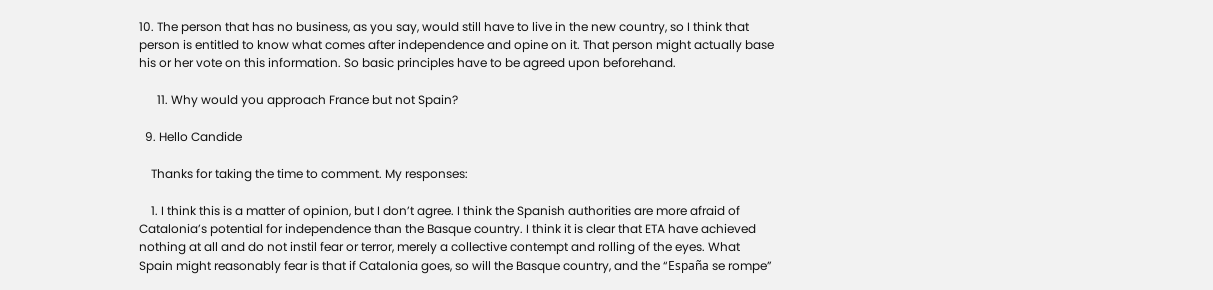10. The person that has no business, as you say, would still have to live in the new country, so I think that person is entitled to know what comes after independence and opine on it. That person might actually base his or her vote on this information. So basic principles have to be agreed upon beforehand.

      11. Why would you approach France but not Spain?

  9. Hello Candide

    Thanks for taking the time to comment. My responses:

    1. I think this is a matter of opinion, but I don’t agree. I think the Spanish authorities are more afraid of Catalonia’s potential for independence than the Basque country. I think it is clear that ETA have achieved nothing at all and do not instil fear or terror, merely a collective contempt and rolling of the eyes. What Spain might reasonably fear is that if Catalonia goes, so will the Basque country, and the “España se rompe”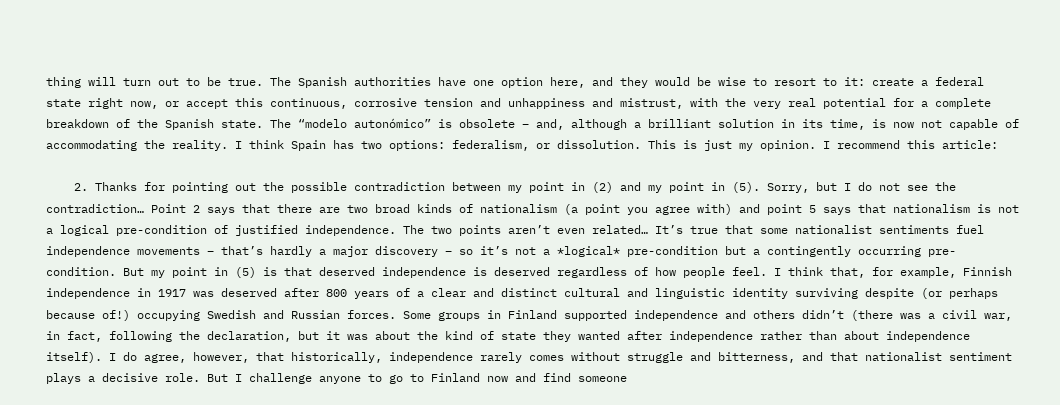thing will turn out to be true. The Spanish authorities have one option here, and they would be wise to resort to it: create a federal state right now, or accept this continuous, corrosive tension and unhappiness and mistrust, with the very real potential for a complete breakdown of the Spanish state. The “modelo autonómico” is obsolete – and, although a brilliant solution in its time, is now not capable of accommodating the reality. I think Spain has two options: federalism, or dissolution. This is just my opinion. I recommend this article:

    2. Thanks for pointing out the possible contradiction between my point in (2) and my point in (5). Sorry, but I do not see the contradiction… Point 2 says that there are two broad kinds of nationalism (a point you agree with) and point 5 says that nationalism is not a logical pre-condition of justified independence. The two points aren’t even related… It’s true that some nationalist sentiments fuel independence movements – that’s hardly a major discovery – so it’s not a *logical* pre-condition but a contingently occurring pre-condition. But my point in (5) is that deserved independence is deserved regardless of how people feel. I think that, for example, Finnish independence in 1917 was deserved after 800 years of a clear and distinct cultural and linguistic identity surviving despite (or perhaps because of!) occupying Swedish and Russian forces. Some groups in Finland supported independence and others didn’t (there was a civil war, in fact, following the declaration, but it was about the kind of state they wanted after independence rather than about independence itself). I do agree, however, that historically, independence rarely comes without struggle and bitterness, and that nationalist sentiment plays a decisive role. But I challenge anyone to go to Finland now and find someone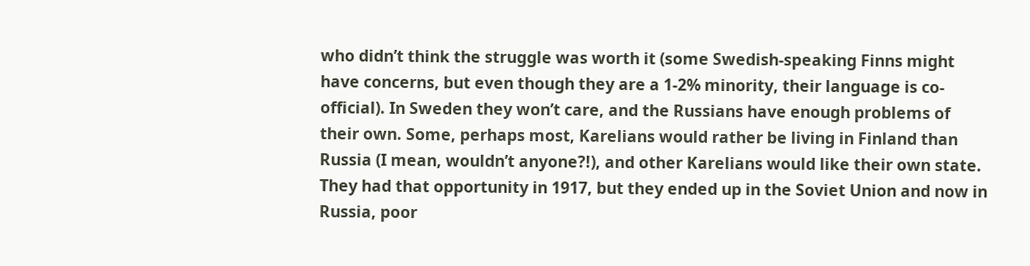who didn’t think the struggle was worth it (some Swedish-speaking Finns might have concerns, but even though they are a 1-2% minority, their language is co-official). In Sweden they won’t care, and the Russians have enough problems of their own. Some, perhaps most, Karelians would rather be living in Finland than Russia (I mean, wouldn’t anyone?!), and other Karelians would like their own state. They had that opportunity in 1917, but they ended up in the Soviet Union and now in Russia, poor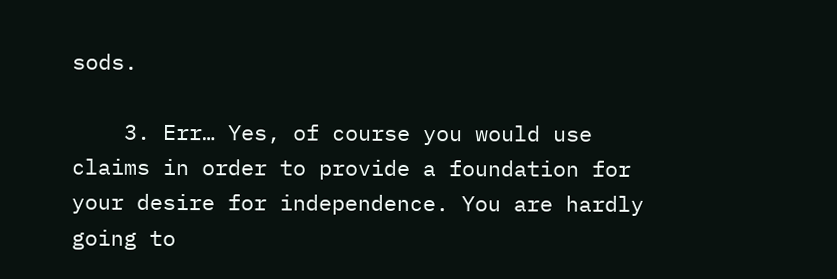sods.

    3. Err… Yes, of course you would use claims in order to provide a foundation for your desire for independence. You are hardly going to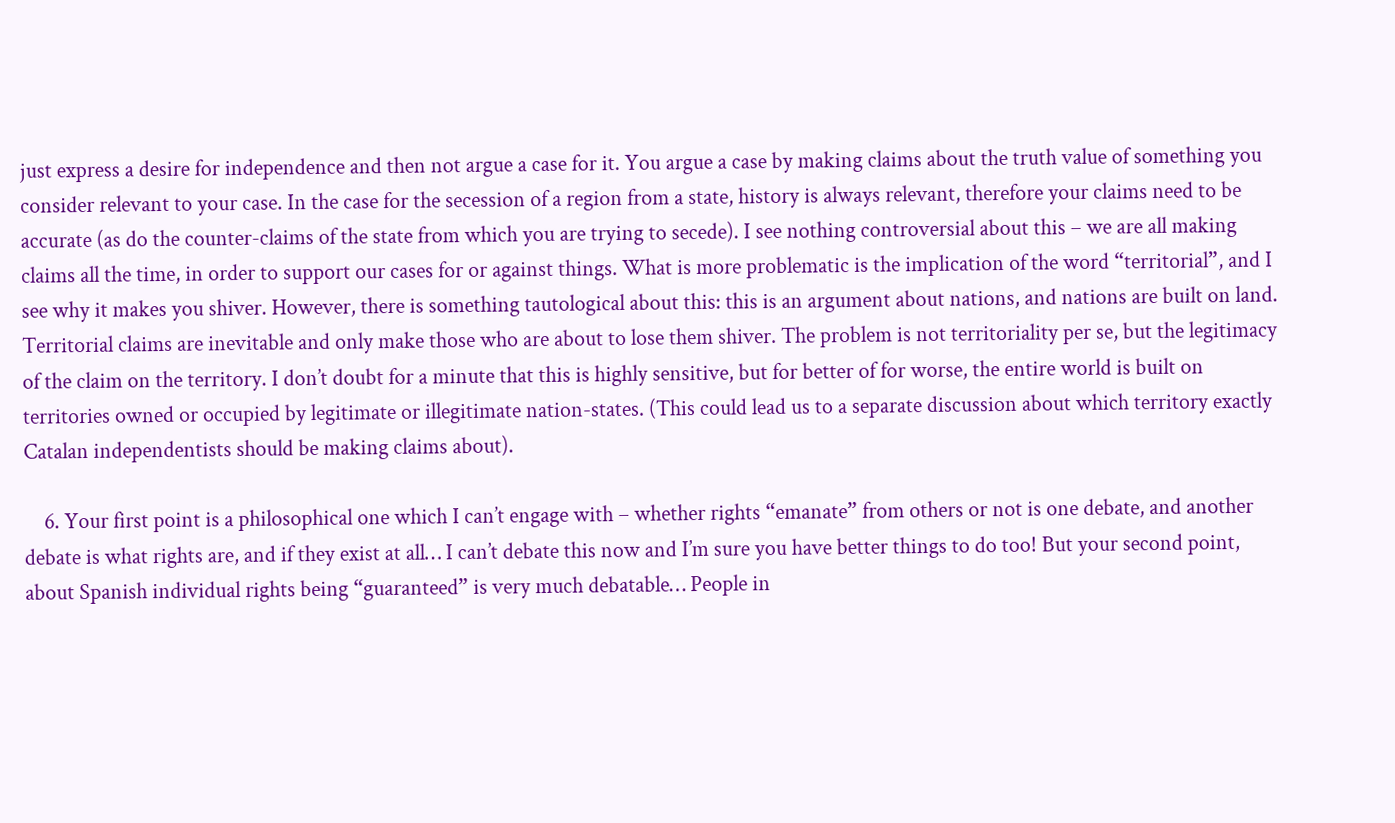just express a desire for independence and then not argue a case for it. You argue a case by making claims about the truth value of something you consider relevant to your case. In the case for the secession of a region from a state, history is always relevant, therefore your claims need to be accurate (as do the counter-claims of the state from which you are trying to secede). I see nothing controversial about this – we are all making claims all the time, in order to support our cases for or against things. What is more problematic is the implication of the word “territorial”, and I see why it makes you shiver. However, there is something tautological about this: this is an argument about nations, and nations are built on land. Territorial claims are inevitable and only make those who are about to lose them shiver. The problem is not territoriality per se, but the legitimacy of the claim on the territory. I don’t doubt for a minute that this is highly sensitive, but for better of for worse, the entire world is built on territories owned or occupied by legitimate or illegitimate nation-states. (This could lead us to a separate discussion about which territory exactly Catalan independentists should be making claims about).

    6. Your first point is a philosophical one which I can’t engage with – whether rights “emanate” from others or not is one debate, and another debate is what rights are, and if they exist at all… I can’t debate this now and I’m sure you have better things to do too! But your second point, about Spanish individual rights being “guaranteed” is very much debatable… People in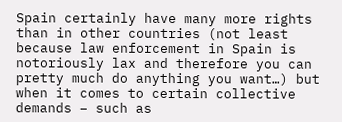Spain certainly have many more rights than in other countries (not least because law enforcement in Spain is notoriously lax and therefore you can pretty much do anything you want…) but when it comes to certain collective demands – such as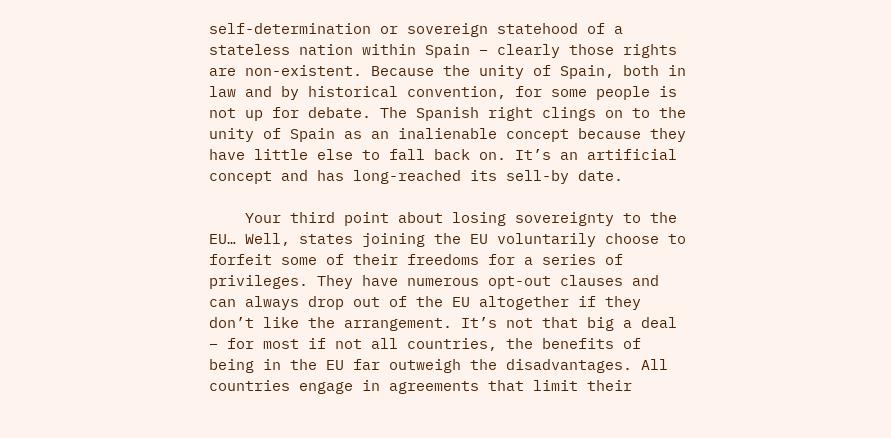self-determination or sovereign statehood of a stateless nation within Spain – clearly those rights are non-existent. Because the unity of Spain, both in law and by historical convention, for some people is not up for debate. The Spanish right clings on to the unity of Spain as an inalienable concept because they have little else to fall back on. It’s an artificial concept and has long-reached its sell-by date.

    Your third point about losing sovereignty to the EU… Well, states joining the EU voluntarily choose to forfeit some of their freedoms for a series of privileges. They have numerous opt-out clauses and can always drop out of the EU altogether if they don’t like the arrangement. It’s not that big a deal – for most if not all countries, the benefits of being in the EU far outweigh the disadvantages. All countries engage in agreements that limit their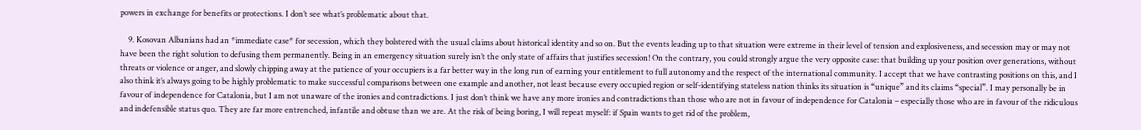powers in exchange for benefits or protections. I don’t see what’s problematic about that.

    9. Kosovan Albanians had an *immediate case* for secession, which they bolstered with the usual claims about historical identity and so on. But the events leading up to that situation were extreme in their level of tension and explosiveness, and secession may or may not have been the right solution to defusing them permanently. Being in an emergency situation surely isn’t the only state of affairs that justifies secession! On the contrary, you could strongly argue the very opposite case: that building up your position over generations, without threats or violence or anger, and slowly chipping away at the patience of your occupiers is a far better way in the long run of earning your entitlement to full autonomy and the respect of the international community. I accept that we have contrasting positions on this, and I also think it’s always going to be highly problematic to make successful comparisons between one example and another, not least because every occupied region or self-identifying stateless nation thinks its situation is “unique” and its claims “special”. I may personally be in favour of independence for Catalonia, but I am not unaware of the ironies and contradictions. I just don’t think we have any more ironies and contradictions than those who are not in favour of independence for Catalonia – especially those who are in favour of the ridiculous and indefensible status quo. They are far more entrenched, infantile and obtuse than we are. At the risk of being boring, I will repeat myself: if Spain wants to get rid of the problem,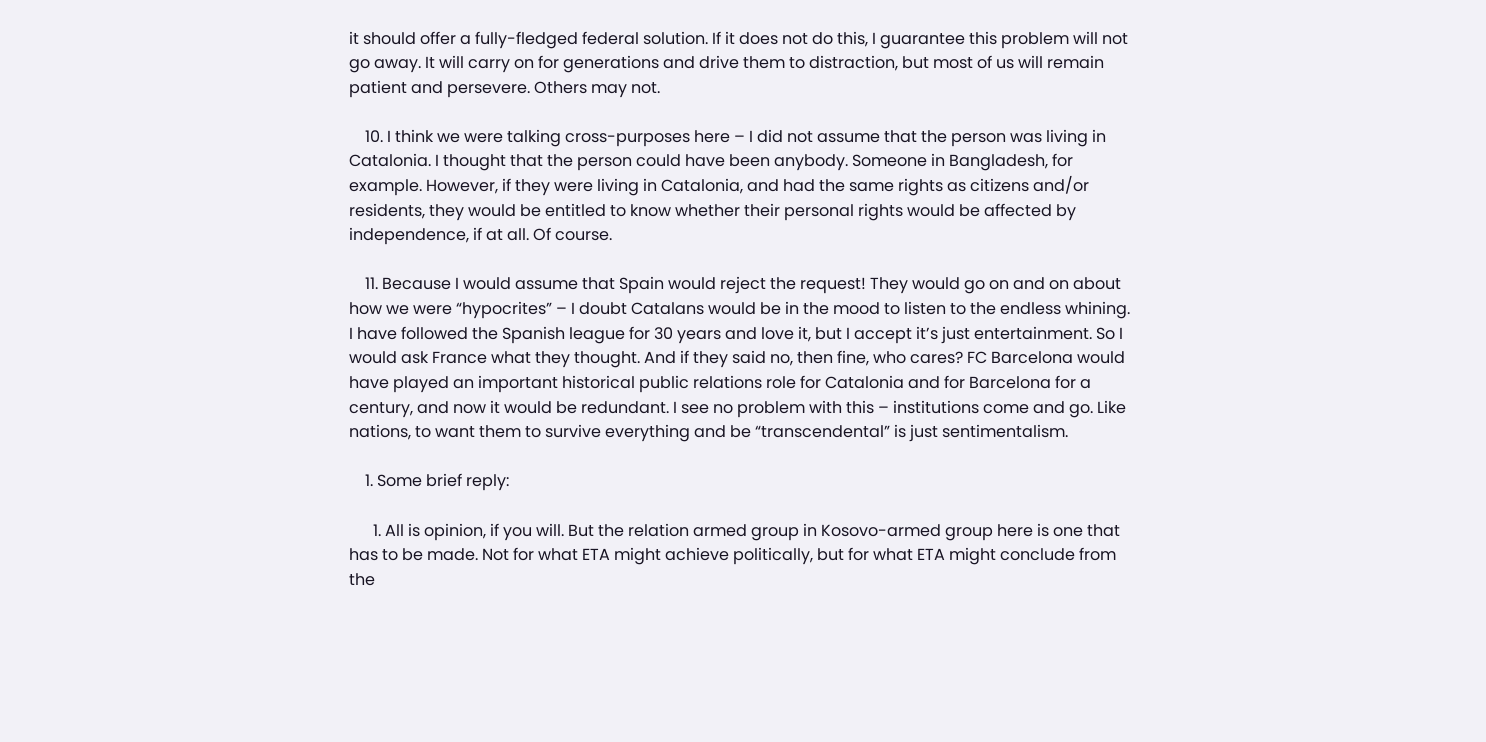it should offer a fully-fledged federal solution. If it does not do this, I guarantee this problem will not go away. It will carry on for generations and drive them to distraction, but most of us will remain patient and persevere. Others may not.

    10. I think we were talking cross-purposes here – I did not assume that the person was living in Catalonia. I thought that the person could have been anybody. Someone in Bangladesh, for example. However, if they were living in Catalonia, and had the same rights as citizens and/or residents, they would be entitled to know whether their personal rights would be affected by independence, if at all. Of course.

    11. Because I would assume that Spain would reject the request! They would go on and on about how we were “hypocrites” – I doubt Catalans would be in the mood to listen to the endless whining. I have followed the Spanish league for 30 years and love it, but I accept it’s just entertainment. So I would ask France what they thought. And if they said no, then fine, who cares? FC Barcelona would have played an important historical public relations role for Catalonia and for Barcelona for a century, and now it would be redundant. I see no problem with this – institutions come and go. Like nations, to want them to survive everything and be “transcendental” is just sentimentalism.

    1. Some brief reply:

      1. All is opinion, if you will. But the relation armed group in Kosovo-armed group here is one that has to be made. Not for what ETA might achieve politically, but for what ETA might conclude from the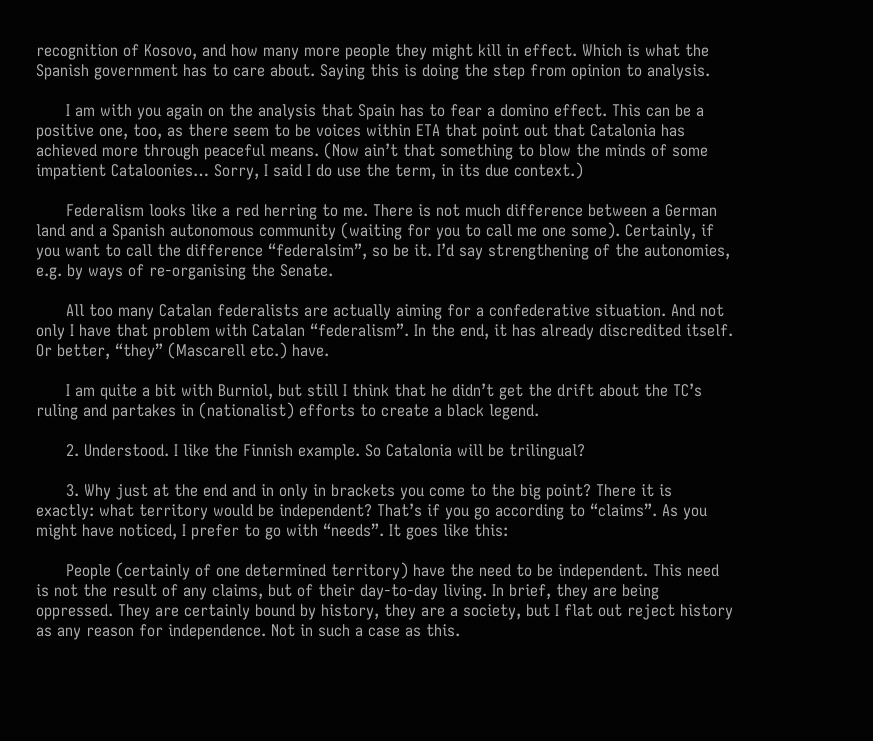recognition of Kosovo, and how many more people they might kill in effect. Which is what the Spanish government has to care about. Saying this is doing the step from opinion to analysis.

      I am with you again on the analysis that Spain has to fear a domino effect. This can be a positive one, too, as there seem to be voices within ETA that point out that Catalonia has achieved more through peaceful means. (Now ain’t that something to blow the minds of some impatient Cataloonies… Sorry, I said I do use the term, in its due context.)

      Federalism looks like a red herring to me. There is not much difference between a German land and a Spanish autonomous community (waiting for you to call me one some). Certainly, if you want to call the difference “federalsim”, so be it. I’d say strengthening of the autonomies, e.g. by ways of re-organising the Senate.

      All too many Catalan federalists are actually aiming for a confederative situation. And not only I have that problem with Catalan “federalism”. In the end, it has already discredited itself. Or better, “they” (Mascarell etc.) have.

      I am quite a bit with Burniol, but still I think that he didn’t get the drift about the TC’s ruling and partakes in (nationalist) efforts to create a black legend.

      2. Understood. I like the Finnish example. So Catalonia will be trilingual?

      3. Why just at the end and in only in brackets you come to the big point? There it is exactly: what territory would be independent? That’s if you go according to “claims”. As you might have noticed, I prefer to go with “needs”. It goes like this:

      People (certainly of one determined territory) have the need to be independent. This need is not the result of any claims, but of their day-to-day living. In brief, they are being oppressed. They are certainly bound by history, they are a society, but I flat out reject history as any reason for independence. Not in such a case as this.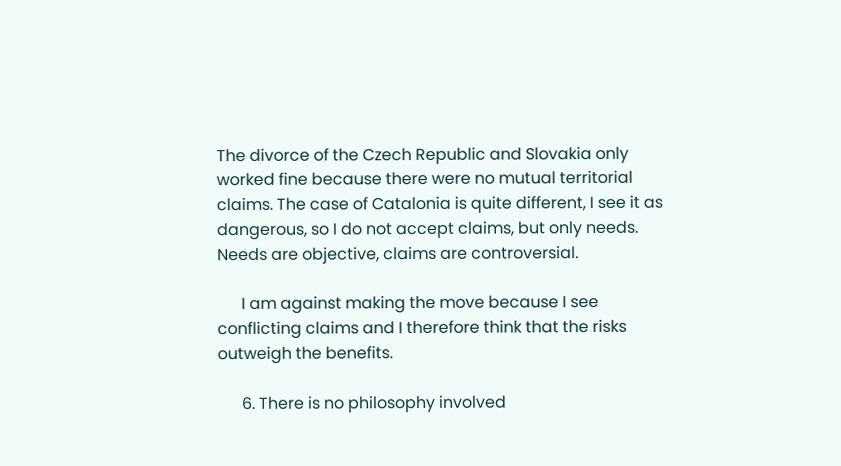The divorce of the Czech Republic and Slovakia only worked fine because there were no mutual territorial claims. The case of Catalonia is quite different, I see it as dangerous, so I do not accept claims, but only needs. Needs are objective, claims are controversial.

      I am against making the move because I see conflicting claims and I therefore think that the risks outweigh the benefits.

      6. There is no philosophy involved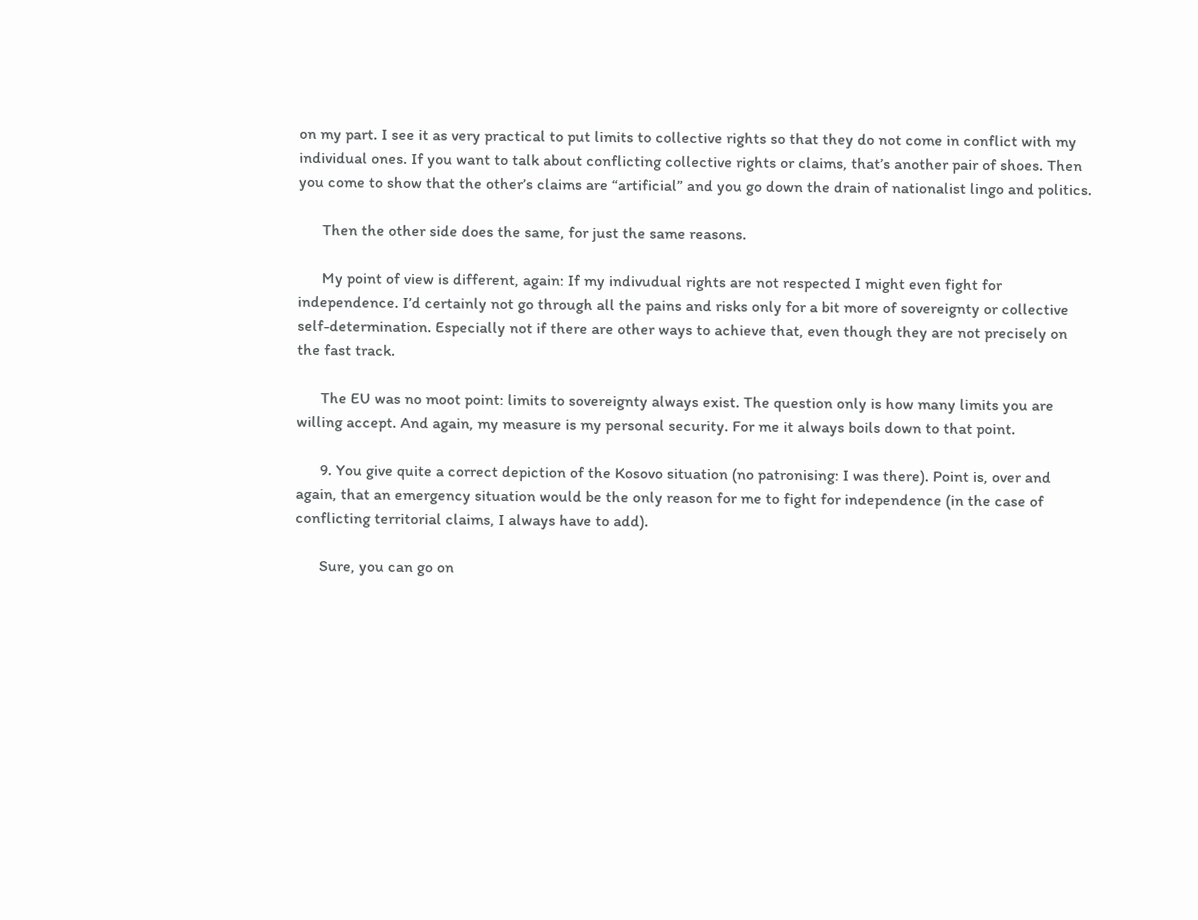on my part. I see it as very practical to put limits to collective rights so that they do not come in conflict with my individual ones. If you want to talk about conflicting collective rights or claims, that’s another pair of shoes. Then you come to show that the other’s claims are “artificial” and you go down the drain of nationalist lingo and politics.

      Then the other side does the same, for just the same reasons.

      My point of view is different, again: If my indivudual rights are not respected I might even fight for independence. I’d certainly not go through all the pains and risks only for a bit more of sovereignty or collective self-determination. Especially not if there are other ways to achieve that, even though they are not precisely on the fast track.

      The EU was no moot point: limits to sovereignty always exist. The question only is how many limits you are willing accept. And again, my measure is my personal security. For me it always boils down to that point.

      9. You give quite a correct depiction of the Kosovo situation (no patronising: I was there). Point is, over and again, that an emergency situation would be the only reason for me to fight for independence (in the case of conflicting territorial claims, I always have to add).

      Sure, you can go on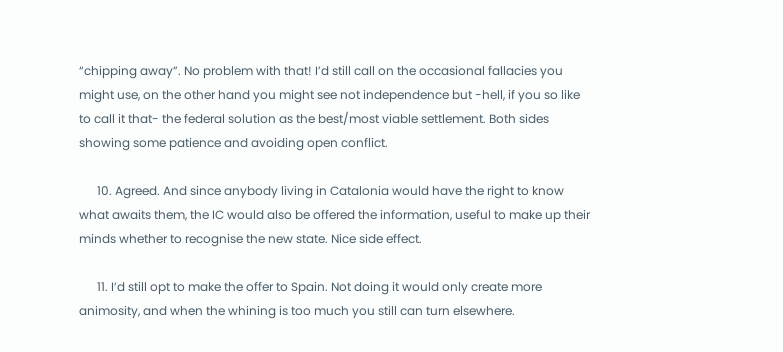“chipping away”. No problem with that! I’d still call on the occasional fallacies you might use, on the other hand you might see not independence but -hell, if you so like to call it that- the federal solution as the best/most viable settlement. Both sides showing some patience and avoiding open conflict.

      10. Agreed. And since anybody living in Catalonia would have the right to know what awaits them, the IC would also be offered the information, useful to make up their minds whether to recognise the new state. Nice side effect.

      11. I’d still opt to make the offer to Spain. Not doing it would only create more animosity, and when the whining is too much you still can turn elsewhere.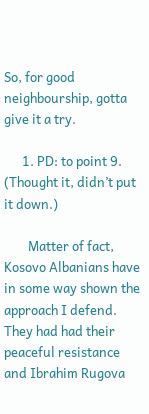So, for good neighbourship, gotta give it a try.

      1. PD: to point 9. (Thought it, didn’t put it down.)

        Matter of fact, Kosovo Albanians have in some way shown the approach I defend. They had had their peaceful resistance and Ibrahim Rugova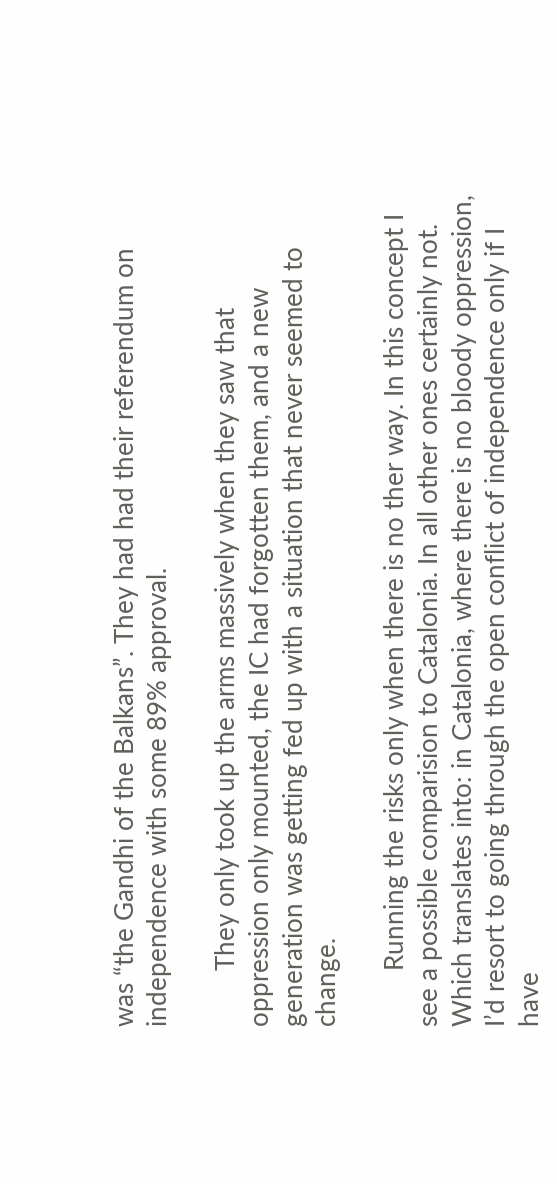was “the Gandhi of the Balkans”. They had had their referendum on independence with some 89% approval.

        They only took up the arms massively when they saw that oppression only mounted, the IC had forgotten them, and a new generation was getting fed up with a situation that never seemed to change.

        Running the risks only when there is no ther way. In this concept I see a possible comparision to Catalonia. In all other ones certainly not. Which translates into: in Catalonia, where there is no bloody oppression, I’d resort to going through the open conflict of independence only if I have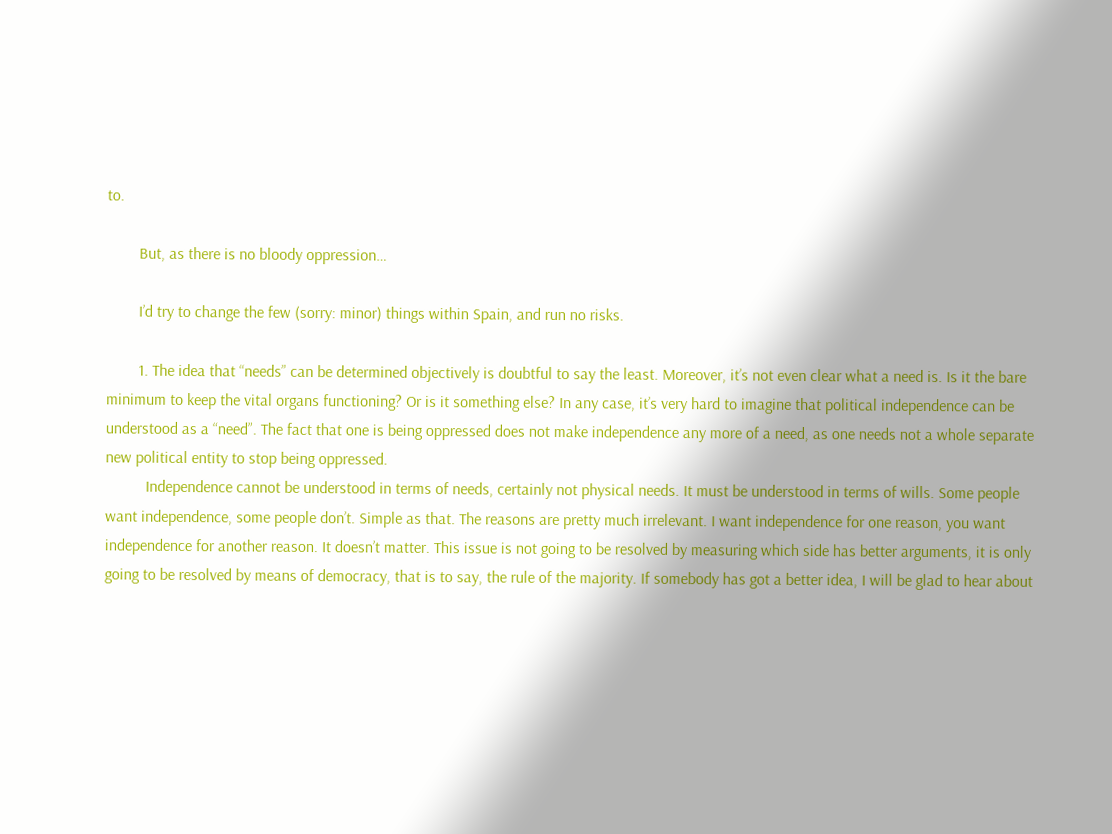to.

        But, as there is no bloody oppression…

        I’d try to change the few (sorry: minor) things within Spain, and run no risks.

        1. The idea that “needs” can be determined objectively is doubtful to say the least. Moreover, it’s not even clear what a need is. Is it the bare minimum to keep the vital organs functioning? Or is it something else? In any case, it’s very hard to imagine that political independence can be understood as a “need”. The fact that one is being oppressed does not make independence any more of a need, as one needs not a whole separate new political entity to stop being oppressed.
          Independence cannot be understood in terms of needs, certainly not physical needs. It must be understood in terms of wills. Some people want independence, some people don’t. Simple as that. The reasons are pretty much irrelevant. I want independence for one reason, you want independence for another reason. It doesn’t matter. This issue is not going to be resolved by measuring which side has better arguments, it is only going to be resolved by means of democracy, that is to say, the rule of the majority. If somebody has got a better idea, I will be glad to hear about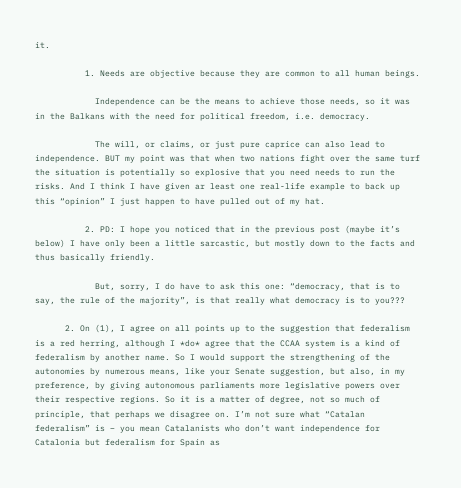it.

          1. Needs are objective because they are common to all human beings.

            Independence can be the means to achieve those needs, so it was in the Balkans with the need for political freedom, i.e. democracy.

            The will, or claims, or just pure caprice can also lead to independence. BUT my point was that when two nations fight over the same turf the situation is potentially so explosive that you need needs to run the risks. And I think I have given ar least one real-life example to back up this “opinion” I just happen to have pulled out of my hat.

          2. PD: I hope you noticed that in the previous post (maybe it’s below) I have only been a little sarcastic, but mostly down to the facts and thus basically friendly.

            But, sorry, I do have to ask this one: “democracy, that is to say, the rule of the majority”, is that really what democracy is to you???

      2. On (1), I agree on all points up to the suggestion that federalism is a red herring, although I *do* agree that the CCAA system is a kind of federalism by another name. So I would support the strengthening of the autonomies by numerous means, like your Senate suggestion, but also, in my preference, by giving autonomous parliaments more legislative powers over their respective regions. So it is a matter of degree, not so much of principle, that perhaps we disagree on. I’m not sure what “Catalan federalism” is – you mean Catalanists who don’t want independence for Catalonia but federalism for Spain as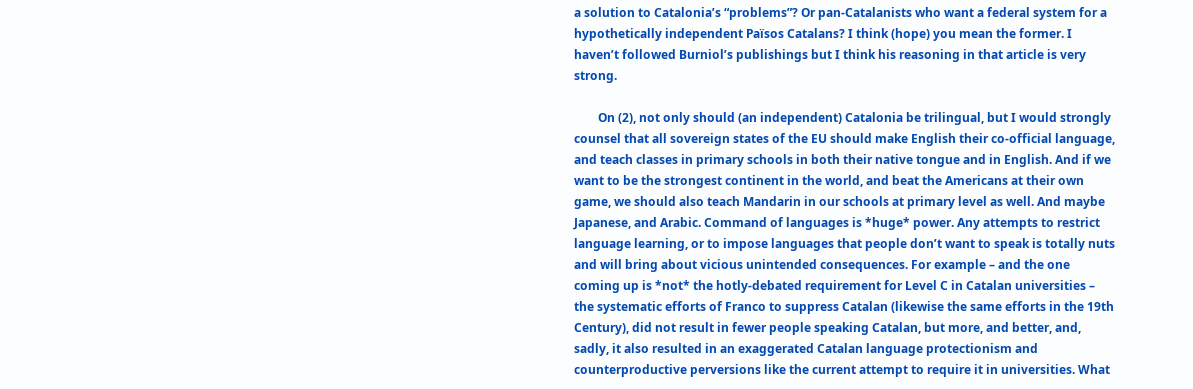a solution to Catalonia’s “problems”? Or pan-Catalanists who want a federal system for a hypothetically independent Països Catalans? I think (hope) you mean the former. I haven’t followed Burniol’s publishings but I think his reasoning in that article is very strong.

        On (2), not only should (an independent) Catalonia be trilingual, but I would strongly counsel that all sovereign states of the EU should make English their co-official language, and teach classes in primary schools in both their native tongue and in English. And if we want to be the strongest continent in the world, and beat the Americans at their own game, we should also teach Mandarin in our schools at primary level as well. And maybe Japanese, and Arabic. Command of languages is *huge* power. Any attempts to restrict language learning, or to impose languages that people don’t want to speak is totally nuts and will bring about vicious unintended consequences. For example – and the one coming up is *not* the hotly-debated requirement for Level C in Catalan universities – the systematic efforts of Franco to suppress Catalan (likewise the same efforts in the 19th Century), did not result in fewer people speaking Catalan, but more, and better, and, sadly, it also resulted in an exaggerated Catalan language protectionism and counterproductive perversions like the current attempt to require it in universities. What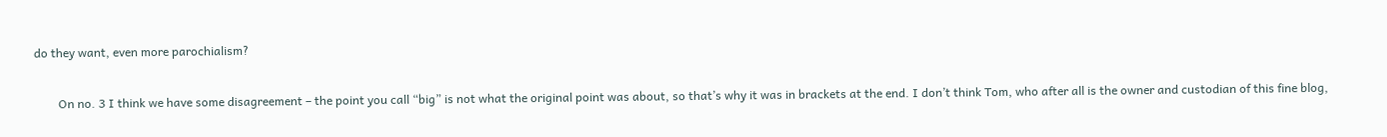do they want, even more parochialism?

        On no. 3 I think we have some disagreement – the point you call “big” is not what the original point was about, so that’s why it was in brackets at the end. I don’t think Tom, who after all is the owner and custodian of this fine blog,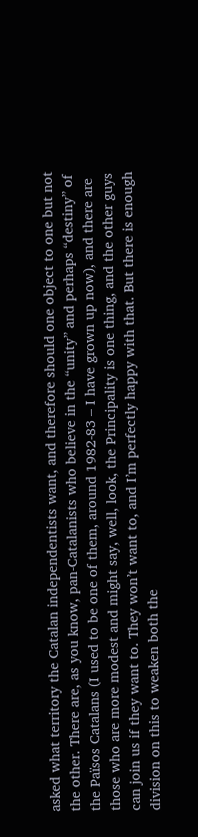asked what territory the Catalan independentists want, and therefore should one object to one but not the other. There are, as you know, pan-Catalanists who believe in the “unity” and perhaps “destiny” of the Països Catalans (I used to be one of them, around 1982-83 – I have grown up now), and there are those who are more modest and might say, well, look, the Principality is one thing, and the other guys can join us if they want to. They won’t want to, and I’m perfectly happy with that. But there is enough division on this to weaken both the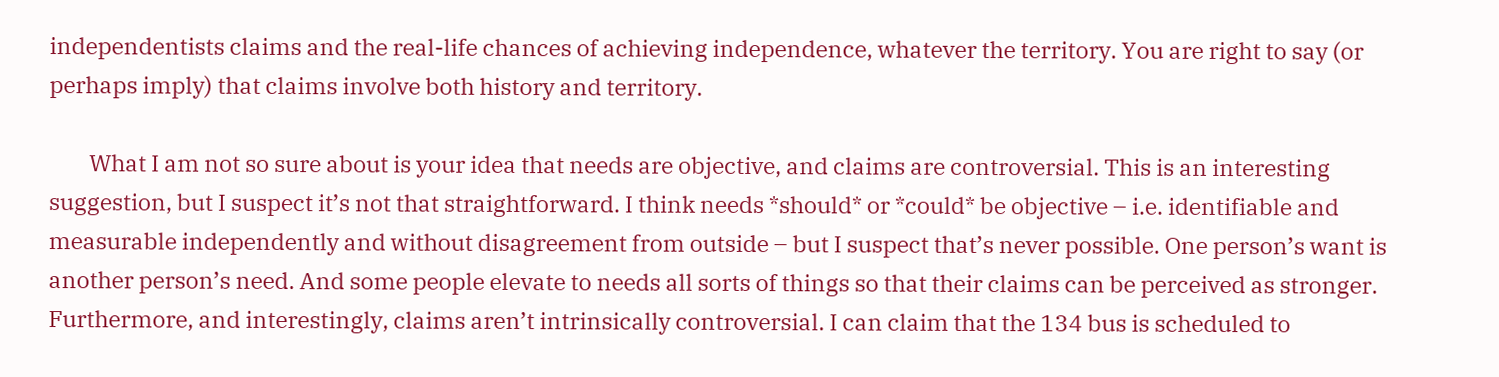independentists claims and the real-life chances of achieving independence, whatever the territory. You are right to say (or perhaps imply) that claims involve both history and territory.

        What I am not so sure about is your idea that needs are objective, and claims are controversial. This is an interesting suggestion, but I suspect it’s not that straightforward. I think needs *should* or *could* be objective – i.e. identifiable and measurable independently and without disagreement from outside – but I suspect that’s never possible. One person’s want is another person’s need. And some people elevate to needs all sorts of things so that their claims can be perceived as stronger. Furthermore, and interestingly, claims aren’t intrinsically controversial. I can claim that the 134 bus is scheduled to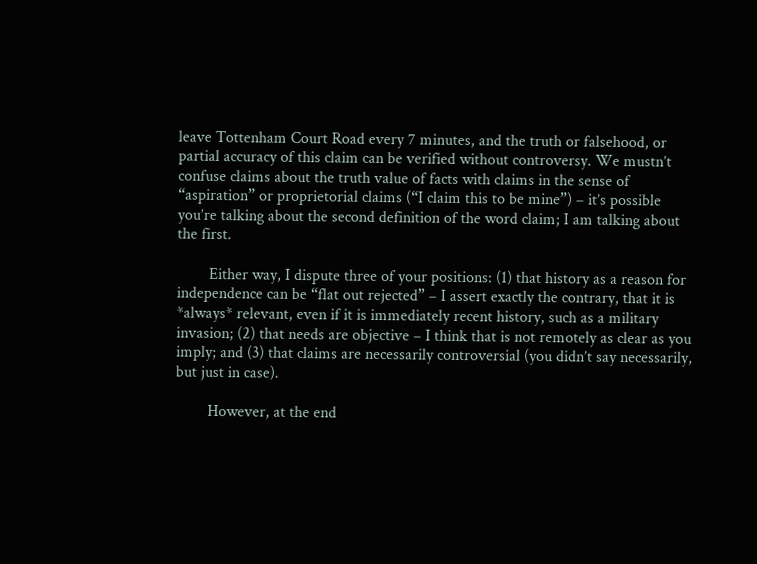leave Tottenham Court Road every 7 minutes, and the truth or falsehood, or partial accuracy of this claim can be verified without controversy. We mustn’t confuse claims about the truth value of facts with claims in the sense of “aspiration” or proprietorial claims (“I claim this to be mine”) – it’s possible you’re talking about the second definition of the word claim; I am talking about the first.

        Either way, I dispute three of your positions: (1) that history as a reason for independence can be “flat out rejected” – I assert exactly the contrary, that it is *always* relevant, even if it is immediately recent history, such as a military invasion; (2) that needs are objective – I think that is not remotely as clear as you imply; and (3) that claims are necessarily controversial (you didn’t say necessarily, but just in case).

        However, at the end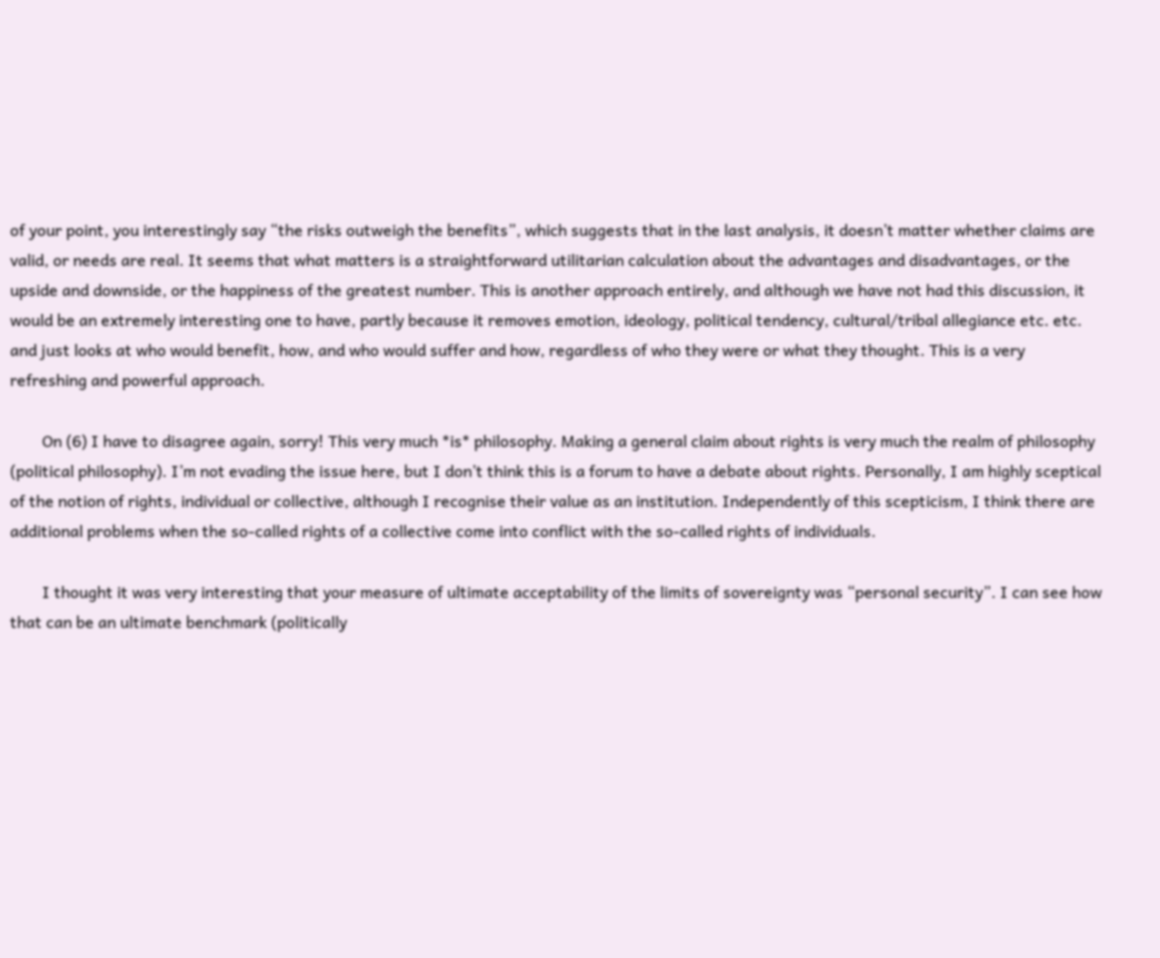of your point, you interestingly say “the risks outweigh the benefits”, which suggests that in the last analysis, it doesn’t matter whether claims are valid, or needs are real. It seems that what matters is a straightforward utilitarian calculation about the advantages and disadvantages, or the upside and downside, or the happiness of the greatest number. This is another approach entirely, and although we have not had this discussion, it would be an extremely interesting one to have, partly because it removes emotion, ideology, political tendency, cultural/tribal allegiance etc. etc. and just looks at who would benefit, how, and who would suffer and how, regardless of who they were or what they thought. This is a very refreshing and powerful approach.

        On (6) I have to disagree again, sorry! This very much *is* philosophy. Making a general claim about rights is very much the realm of philosophy (political philosophy). I’m not evading the issue here, but I don’t think this is a forum to have a debate about rights. Personally, I am highly sceptical of the notion of rights, individual or collective, although I recognise their value as an institution. Independently of this scepticism, I think there are additional problems when the so-called rights of a collective come into conflict with the so-called rights of individuals.

        I thought it was very interesting that your measure of ultimate acceptability of the limits of sovereignty was “personal security”. I can see how that can be an ultimate benchmark (politically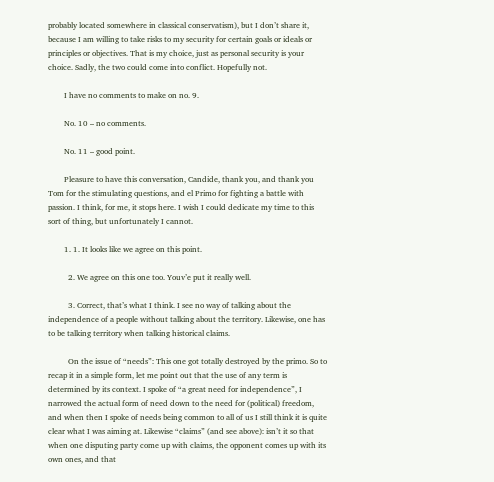probably located somewhere in classical conservatism), but I don’t share it, because I am willing to take risks to my security for certain goals or ideals or principles or objectives. That is my choice, just as personal security is your choice. Sadly, the two could come into conflict. Hopefully not.

        I have no comments to make on no. 9.

        No. 10 – no comments.

        No. 11 – good point.

        Pleasure to have this conversation, Candide, thank you, and thank you Tom for the stimulating questions, and el Primo for fighting a battle with passion. I think, for me, it stops here. I wish I could dedicate my time to this sort of thing, but unfortunately I cannot.

        1. 1. It looks like we agree on this point.

          2. We agree on this one too. Youv’e put it really well.

          3. Correct, that’s what I think. I see no way of talking about the independence of a people without talking about the territory. Likewise, one has to be talking territory when talking historical claims.

          On the issue of “needs”: This one got totally destroyed by the primo. So to recap it in a simple form, let me point out that the use of any term is determined by its context. I spoke of “a great need for independence”, I narrowed the actual form of need down to the need for (political) freedom, and when then I spoke of needs being common to all of us I still think it is quite clear what I was aiming at. Likewise “claims” (and see above): isn’t it so that when one disputing party come up with claims, the opponent comes up with its own ones, and that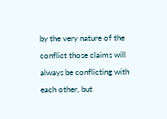by the very nature of the conflict those claims will always be conflicting with each other, but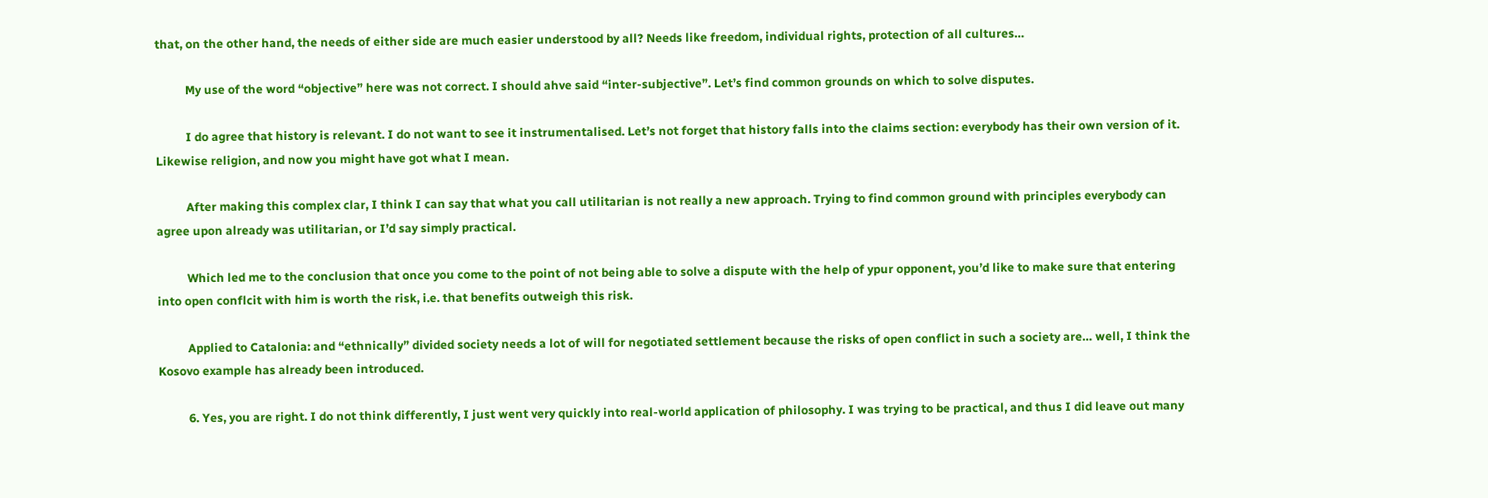that, on the other hand, the needs of either side are much easier understood by all? Needs like freedom, individual rights, protection of all cultures…

          My use of the word “objective” here was not correct. I should ahve said “inter-subjective”. Let’s find common grounds on which to solve disputes.

          I do agree that history is relevant. I do not want to see it instrumentalised. Let’s not forget that history falls into the claims section: everybody has their own version of it. Likewise religion, and now you might have got what I mean.

          After making this complex clar, I think I can say that what you call utilitarian is not really a new approach. Trying to find common ground with principles everybody can agree upon already was utilitarian, or I’d say simply practical.

          Which led me to the conclusion that once you come to the point of not being able to solve a dispute with the help of ypur opponent, you’d like to make sure that entering into open conflcit with him is worth the risk, i.e. that benefits outweigh this risk.

          Applied to Catalonia: and “ethnically” divided society needs a lot of will for negotiated settlement because the risks of open conflict in such a society are… well, I think the Kosovo example has already been introduced.

          6. Yes, you are right. I do not think differently, I just went very quickly into real-world application of philosophy. I was trying to be practical, and thus I did leave out many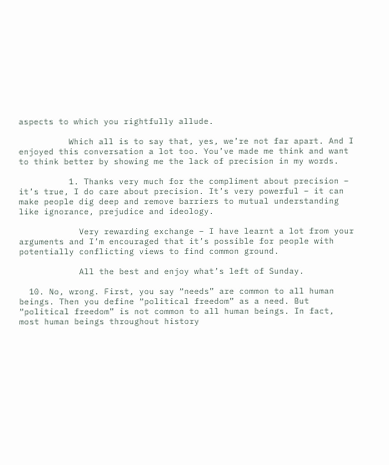aspects to which you rightfully allude.

          Which all is to say that, yes, we’re not far apart. And I enjoyed this conversation a lot too. You’ve made me think and want to think better by showing me the lack of precision in my words.

          1. Thanks very much for the compliment about precision – it’s true, I do care about precision. It’s very powerful – it can make people dig deep and remove barriers to mutual understanding like ignorance, prejudice and ideology.

            Very rewarding exchange – I have learnt a lot from your arguments and I’m encouraged that it’s possible for people with potentially conflicting views to find common ground.

            All the best and enjoy what’s left of Sunday.

  10. No, wrong. First, you say “needs” are common to all human beings. Then you define “political freedom” as a need. But “political freedom” is not common to all human beings. In fact, most human beings throughout history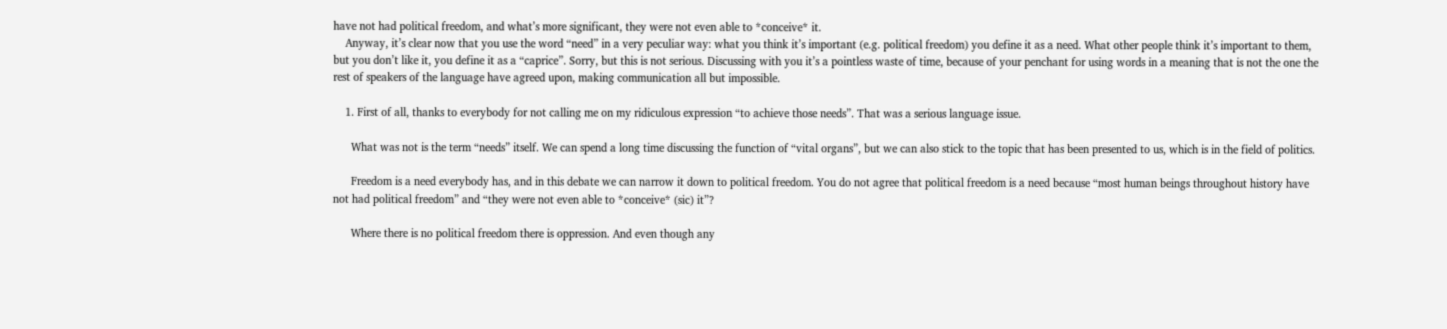have not had political freedom, and what’s more significant, they were not even able to *conceive* it.
    Anyway, it’s clear now that you use the word “need” in a very peculiar way: what you think it’s important (e.g. political freedom) you define it as a need. What other people think it’s important to them, but you don’t like it, you define it as a “caprice”. Sorry, but this is not serious. Discussing with you it’s a pointless waste of time, because of your penchant for using words in a meaning that is not the one the rest of speakers of the language have agreed upon, making communication all but impossible.

    1. First of all, thanks to everybody for not calling me on my ridiculous expression “to achieve those needs”. That was a serious language issue.

      What was not is the term “needs” itself. We can spend a long time discussing the function of “vital organs”, but we can also stick to the topic that has been presented to us, which is in the field of politics.

      Freedom is a need everybody has, and in this debate we can narrow it down to political freedom. You do not agree that political freedom is a need because “most human beings throughout history have not had political freedom” and “they were not even able to *conceive* (sic) it”?

      Where there is no political freedom there is oppression. And even though any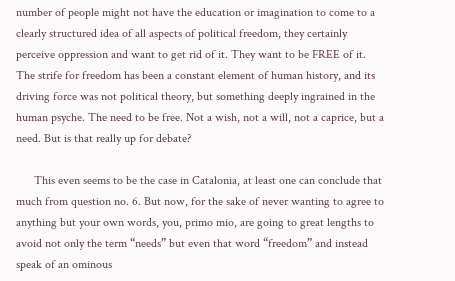number of people might not have the education or imagination to come to a clearly structured idea of all aspects of political freedom, they certainly perceive oppression and want to get rid of it. They want to be FREE of it. The strife for freedom has been a constant element of human history, and its driving force was not political theory, but something deeply ingrained in the human psyche. The need to be free. Not a wish, not a will, not a caprice, but a need. But is that really up for debate?

      This even seems to be the case in Catalonia, at least one can conclude that much from question no. 6. But now, for the sake of never wanting to agree to anything but your own words, you, primo mio, are going to great lengths to avoid not only the term “needs” but even that word “freedom” and instead speak of an ominous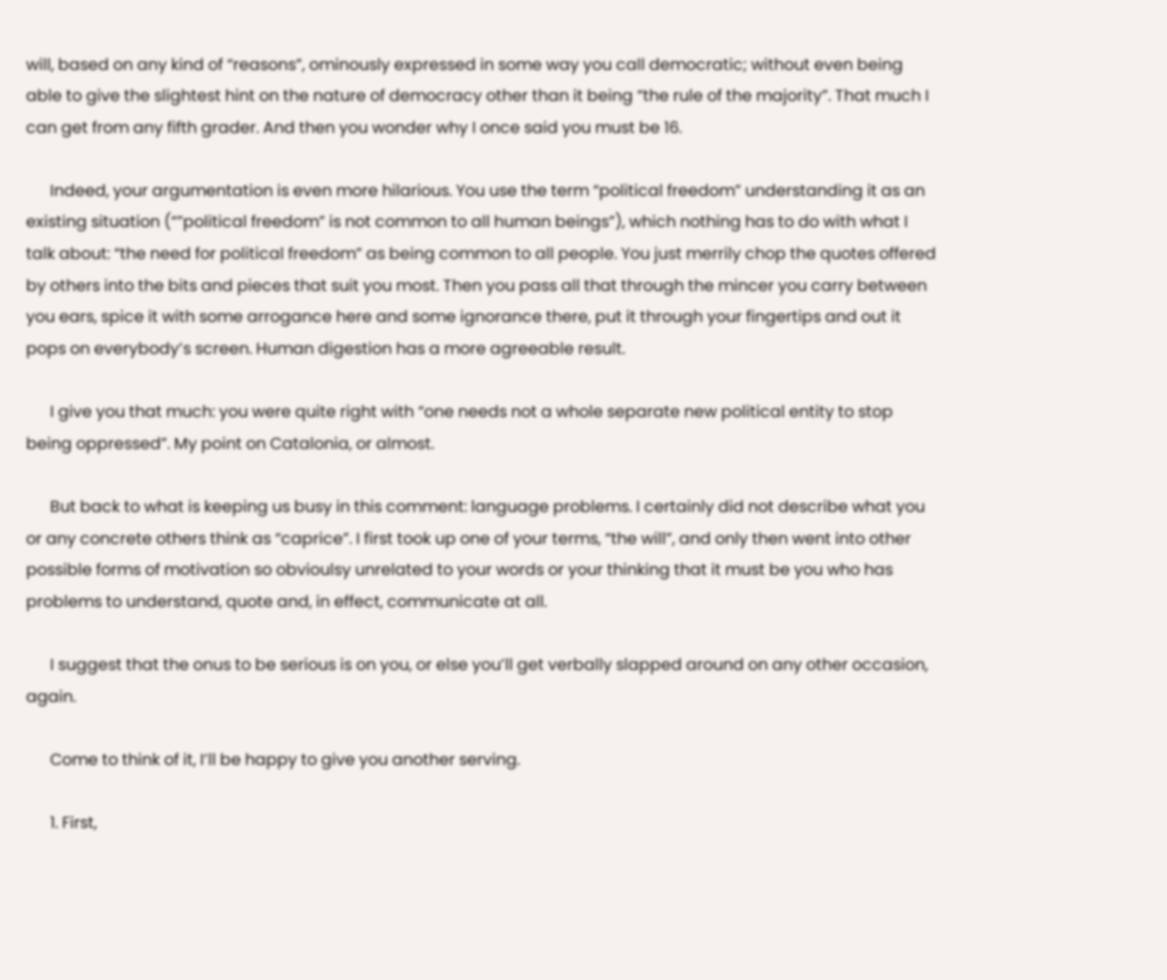will, based on any kind of “reasons”, ominously expressed in some way you call democratic; without even being able to give the slightest hint on the nature of democracy other than it being “the rule of the majority”. That much I can get from any fifth grader. And then you wonder why I once said you must be 16.

      Indeed, your argumentation is even more hilarious. You use the term “political freedom” understanding it as an existing situation (“”political freedom” is not common to all human beings”), which nothing has to do with what I talk about: “the need for political freedom” as being common to all people. You just merrily chop the quotes offered by others into the bits and pieces that suit you most. Then you pass all that through the mincer you carry between you ears, spice it with some arrogance here and some ignorance there, put it through your fingertips and out it pops on everybody’s screen. Human digestion has a more agreeable result.

      I give you that much: you were quite right with “one needs not a whole separate new political entity to stop being oppressed”. My point on Catalonia, or almost.

      But back to what is keeping us busy in this comment: language problems. I certainly did not describe what you or any concrete others think as “caprice”. I first took up one of your terms, “the will”, and only then went into other possible forms of motivation so obvioulsy unrelated to your words or your thinking that it must be you who has problems to understand, quote and, in effect, communicate at all.

      I suggest that the onus to be serious is on you, or else you’ll get verbally slapped around on any other occasion, again.

      Come to think of it, I’ll be happy to give you another serving.

      1. First,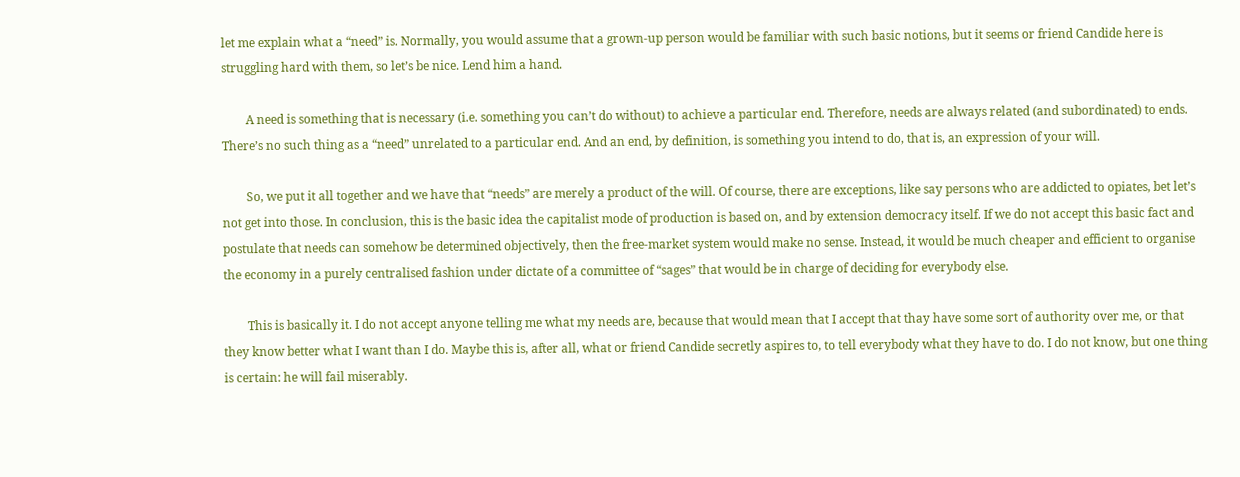let me explain what a “need” is. Normally, you would assume that a grown-up person would be familiar with such basic notions, but it seems or friend Candide here is struggling hard with them, so let’s be nice. Lend him a hand.

        A need is something that is necessary (i.e. something you can’t do without) to achieve a particular end. Therefore, needs are always related (and subordinated) to ends. There’s no such thing as a “need” unrelated to a particular end. And an end, by definition, is something you intend to do, that is, an expression of your will.

        So, we put it all together and we have that “needs” are merely a product of the will. Of course, there are exceptions, like say persons who are addicted to opiates, bet let’s not get into those. In conclusion, this is the basic idea the capitalist mode of production is based on, and by extension democracy itself. If we do not accept this basic fact and postulate that needs can somehow be determined objectively, then the free-market system would make no sense. Instead, it would be much cheaper and efficient to organise the economy in a purely centralised fashion under dictate of a committee of “sages” that would be in charge of deciding for everybody else.

        This is basically it. I do not accept anyone telling me what my needs are, because that would mean that I accept that thay have some sort of authority over me, or that they know better what I want than I do. Maybe this is, after all, what or friend Candide secretly aspires to, to tell everybody what they have to do. I do not know, but one thing is certain: he will fail miserably.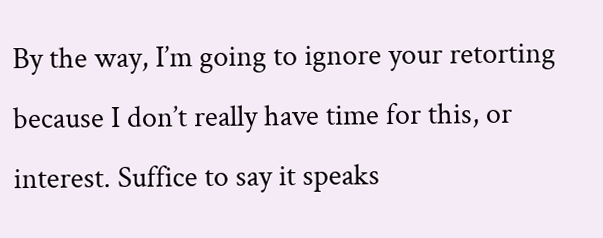By the way, I’m going to ignore your retorting because I don’t really have time for this, or interest. Suffice to say it speaks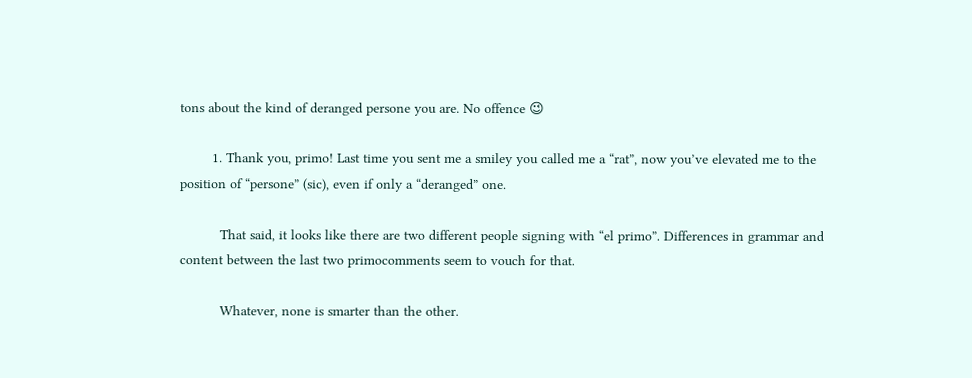tons about the kind of deranged persone you are. No offence 😉

        1. Thank you, primo! Last time you sent me a smiley you called me a “rat”, now you’ve elevated me to the position of “persone” (sic), even if only a “deranged” one.

          That said, it looks like there are two different people signing with “el primo”. Differences in grammar and content between the last two primocomments seem to vouch for that.

          Whatever, none is smarter than the other.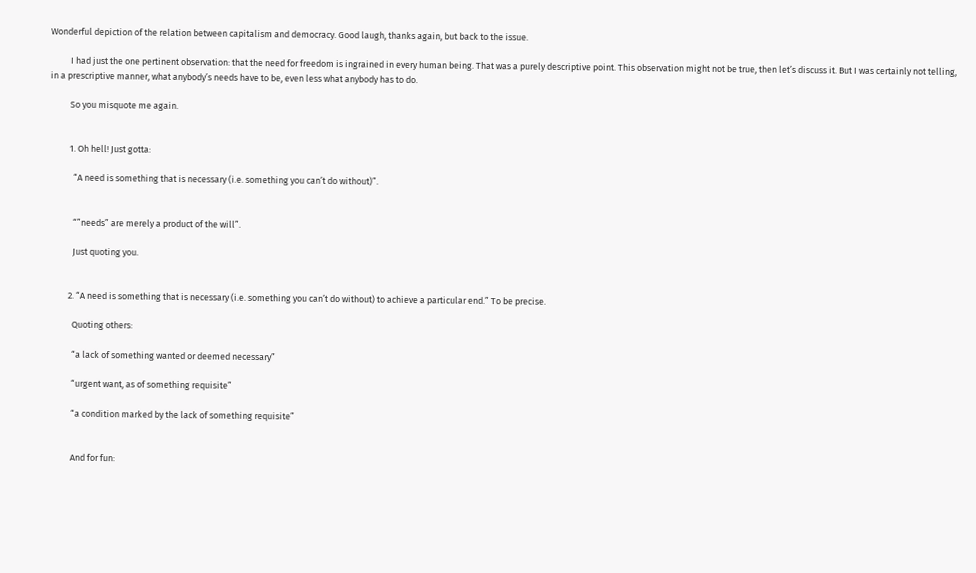Wonderful depiction of the relation between capitalism and democracy. Good laugh, thanks again, but back to the issue.

          I had just the one pertinent observation: that the need for freedom is ingrained in every human being. That was a purely descriptive point. This observation might not be true, then let’s discuss it. But I was certainly not telling, in a prescriptive manner, what anybody’s needs have to be, even less what anybody has to do.

          So you misquote me again.


          1. Oh hell! Just gotta:

            “A need is something that is necessary (i.e. something you can’t do without)”.


            “”needs” are merely a product of the will”.

            Just quoting you.


          2. “A need is something that is necessary (i.e. something you can’t do without) to achieve a particular end.” To be precise.

            Quoting others:

            “a lack of something wanted or deemed necessary”

            “urgent want, as of something requisite”

            “a condition marked by the lack of something requisite”


            And for fun: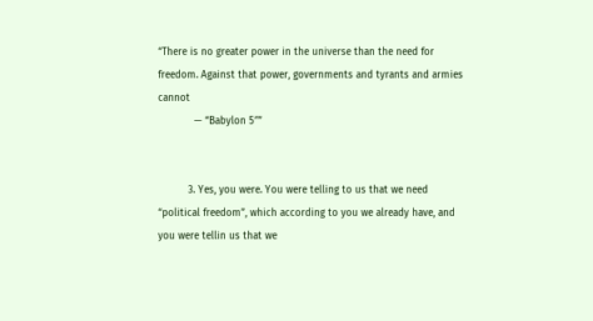“There is no greater power in the universe than the need for freedom. Against that power, governments and tyrants and armies cannot
            — “Babylon 5″”


          3. Yes, you were. You were telling to us that we need “political freedom”, which according to you we already have, and you were tellin us that we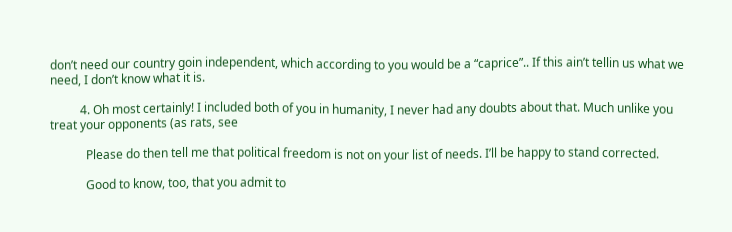don’t need our country goin independent, which according to you would be a “caprice”.. If this ain’t tellin us what we need, I don’t know what it is.

          4. Oh most certainly! I included both of you in humanity, I never had any doubts about that. Much unlike you treat your opponents (as rats, see

            Please do then tell me that political freedom is not on your list of needs. I’ll be happy to stand corrected.

            Good to know, too, that you admit to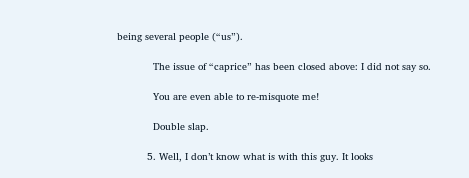being several people (“us”).

            The issue of “caprice” has been closed above: I did not say so.

            You are even able to re-misquote me!

            Double slap.

          5. Well, I don’t know what is with this guy. It looks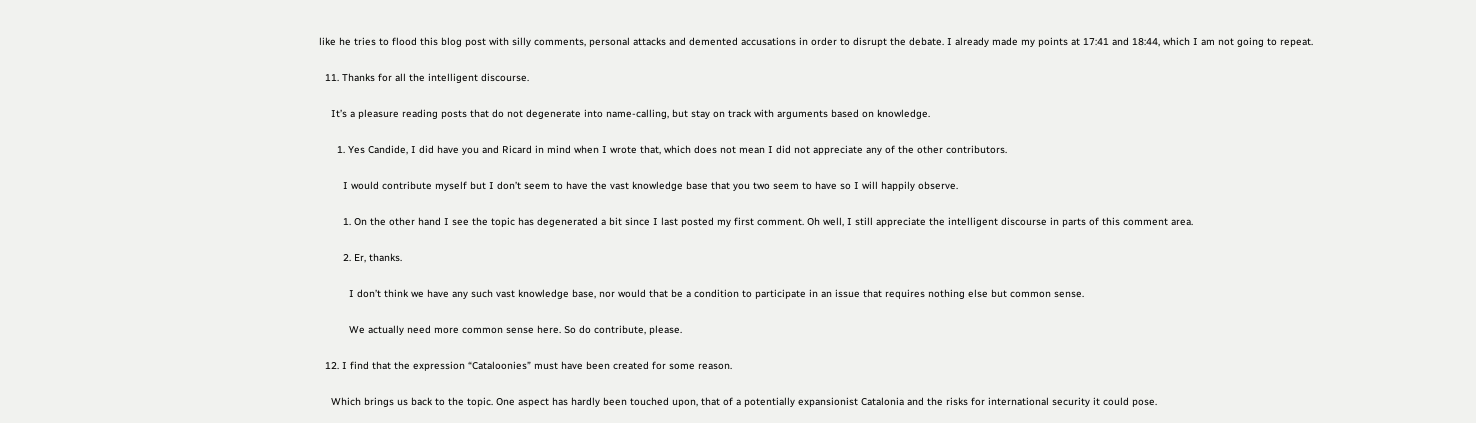like he tries to flood this blog post with silly comments, personal attacks and demented accusations in order to disrupt the debate. I already made my points at 17:41 and 18:44, which I am not going to repeat.

  11. Thanks for all the intelligent discourse.

    It’s a pleasure reading posts that do not degenerate into name-calling, but stay on track with arguments based on knowledge.

      1. Yes Candide, I did have you and Ricard in mind when I wrote that, which does not mean I did not appreciate any of the other contributors.

        I would contribute myself but I don’t seem to have the vast knowledge base that you two seem to have so I will happily observe.

        1. On the other hand I see the topic has degenerated a bit since I last posted my first comment. Oh well, I still appreciate the intelligent discourse in parts of this comment area.

        2. Er, thanks.

          I don’t think we have any such vast knowledge base, nor would that be a condition to participate in an issue that requires nothing else but common sense.

          We actually need more common sense here. So do contribute, please.

  12. I find that the expression “Cataloonies” must have been created for some reason.

    Which brings us back to the topic. One aspect has hardly been touched upon, that of a potentially expansionist Catalonia and the risks for international security it could pose.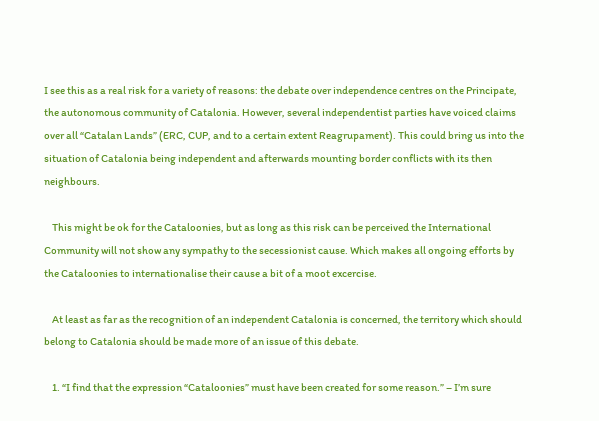I see this as a real risk for a variety of reasons: the debate over independence centres on the Principate, the autonomous community of Catalonia. However, several independentist parties have voiced claims over all “Catalan Lands” (ERC, CUP, and to a certain extent Reagrupament). This could bring us into the situation of Catalonia being independent and afterwards mounting border conflicts with its then neighbours.

    This might be ok for the Cataloonies, but as long as this risk can be perceived the International Community will not show any sympathy to the secessionist cause. Which makes all ongoing efforts by the Cataloonies to internationalise their cause a bit of a moot excercise.

    At least as far as the recognition of an independent Catalonia is concerned, the territory which should belong to Catalonia should be made more of an issue of this debate.

    1. “I find that the expression “Cataloonies” must have been created for some reason.” – I’m sure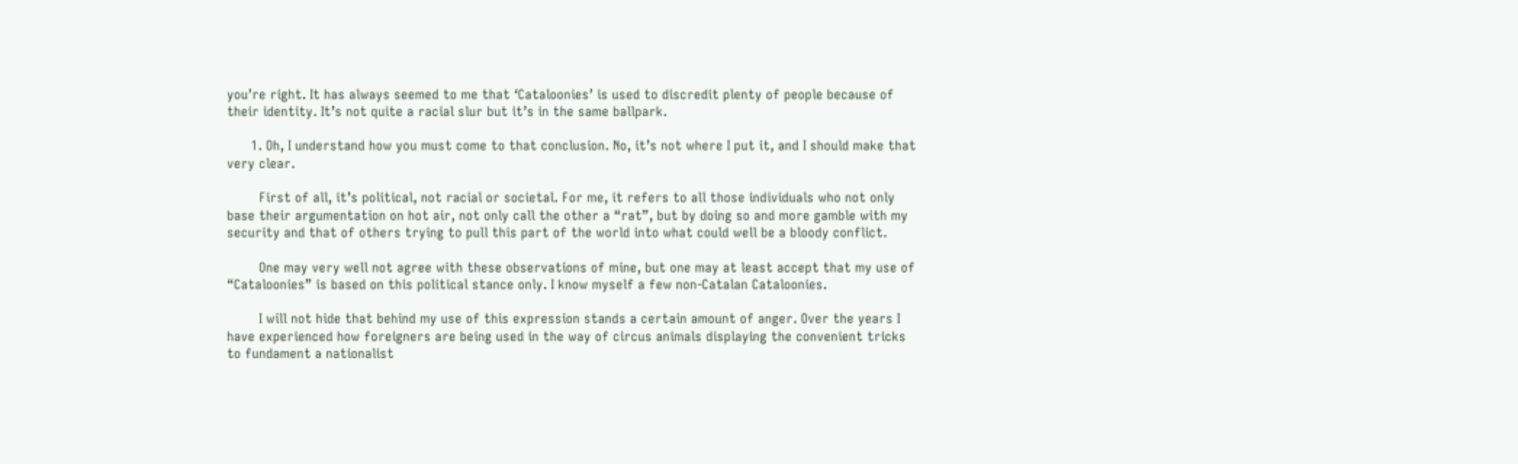you’re right. It has always seemed to me that ‘Cataloonies’ is used to discredit plenty of people because of their identity. It’s not quite a racial slur but it’s in the same ballpark.

      1. Oh, I understand how you must come to that conclusion. No, it’s not where I put it, and I should make that very clear.

        First of all, it’s political, not racial or societal. For me, it refers to all those individuals who not only base their argumentation on hot air, not only call the other a “rat”, but by doing so and more gamble with my security and that of others trying to pull this part of the world into what could well be a bloody conflict.

        One may very well not agree with these observations of mine, but one may at least accept that my use of “Cataloonies” is based on this political stance only. I know myself a few non-Catalan Cataloonies.

        I will not hide that behind my use of this expression stands a certain amount of anger. Over the years I have experienced how foreigners are being used in the way of circus animals displaying the convenient tricks to fundament a nationalist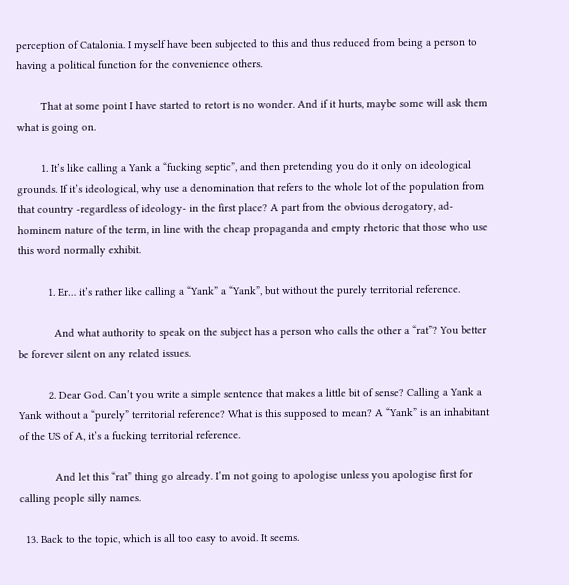perception of Catalonia. I myself have been subjected to this and thus reduced from being a person to having a political function for the convenience others.

        That at some point I have started to retort is no wonder. And if it hurts, maybe some will ask them what is going on.

        1. It’s like calling a Yank a “fucking septic”, and then pretending you do it only on ideological grounds. If it’s ideological, why use a denomination that refers to the whole lot of the population from that country -regardless of ideology- in the first place? A part from the obvious derogatory, ad-hominem nature of the term, in line with the cheap propaganda and empty rhetoric that those who use this word normally exhibit.

          1. Er… it’s rather like calling a “Yank” a “Yank”, but without the purely territorial reference.

            And what authority to speak on the subject has a person who calls the other a “rat”? You better be forever silent on any related issues.

          2. Dear God. Can’t you write a simple sentence that makes a little bit of sense? Calling a Yank a Yank without a “purely” territorial reference? What is this supposed to mean? A “Yank” is an inhabitant of the US of A, it’s a fucking territorial reference.

            And let this “rat” thing go already. I’m not going to apologise unless you apologise first for calling people silly names.

  13. Back to the topic, which is all too easy to avoid. It seems.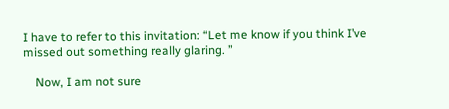I have to refer to this invitation: “Let me know if you think I’ve missed out something really glaring. ”

    Now, I am not sure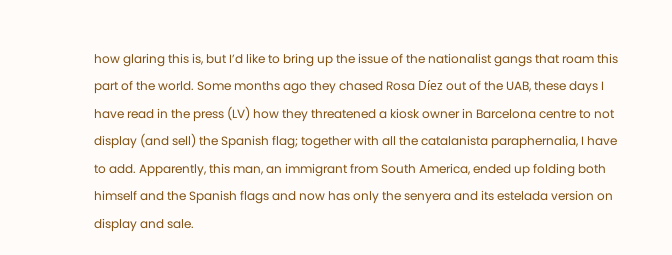how glaring this is, but I’d like to bring up the issue of the nationalist gangs that roam this part of the world. Some months ago they chased Rosa Díez out of the UAB, these days I have read in the press (LV) how they threatened a kiosk owner in Barcelona centre to not display (and sell) the Spanish flag; together with all the catalanista paraphernalia, I have to add. Apparently, this man, an immigrant from South America, ended up folding both himself and the Spanish flags and now has only the senyera and its estelada version on display and sale.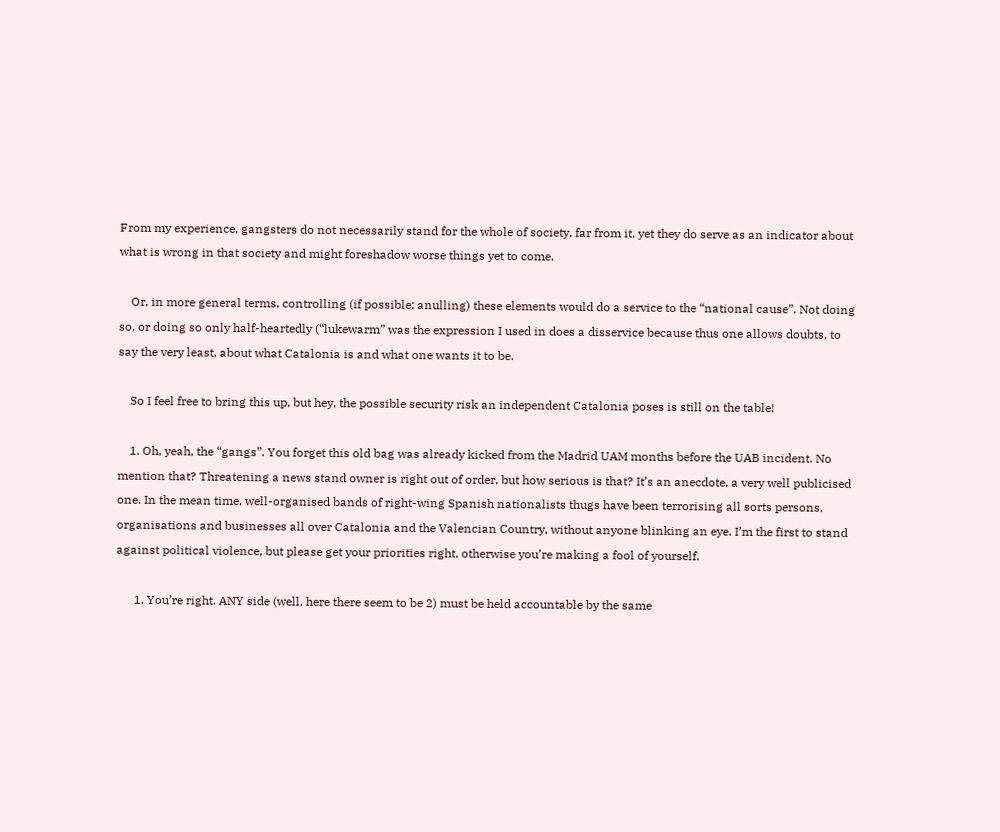From my experience, gangsters do not necessarily stand for the whole of society, far from it, yet they do serve as an indicator about what is wrong in that society and might foreshadow worse things yet to come.

    Or, in more general terms, controlling (if possible: anulling) these elements would do a service to the “national cause”. Not doing so, or doing so only half-heartedly (“lukewarm” was the expression I used in does a disservice because thus one allows doubts, to say the very least, about what Catalonia is and what one wants it to be.

    So I feel free to bring this up, but hey, the possible security risk an independent Catalonia poses is still on the table!

    1. Oh, yeah, the “gangs”. You forget this old bag was already kicked from the Madrid UAM months before the UAB incident. No mention that? Threatening a news stand owner is right out of order, but how serious is that? It’s an anecdote, a very well publicised one. In the mean time, well-organised bands of right-wing Spanish nationalists thugs have been terrorising all sorts persons, organisations and businesses all over Catalonia and the Valencian Country, without anyone blinking an eye. I’m the first to stand against political violence, but please get your priorities right, otherwise you’re making a fool of yourself.

      1. You’re right. ANY side (well, here there seem to be 2) must be held accountable by the same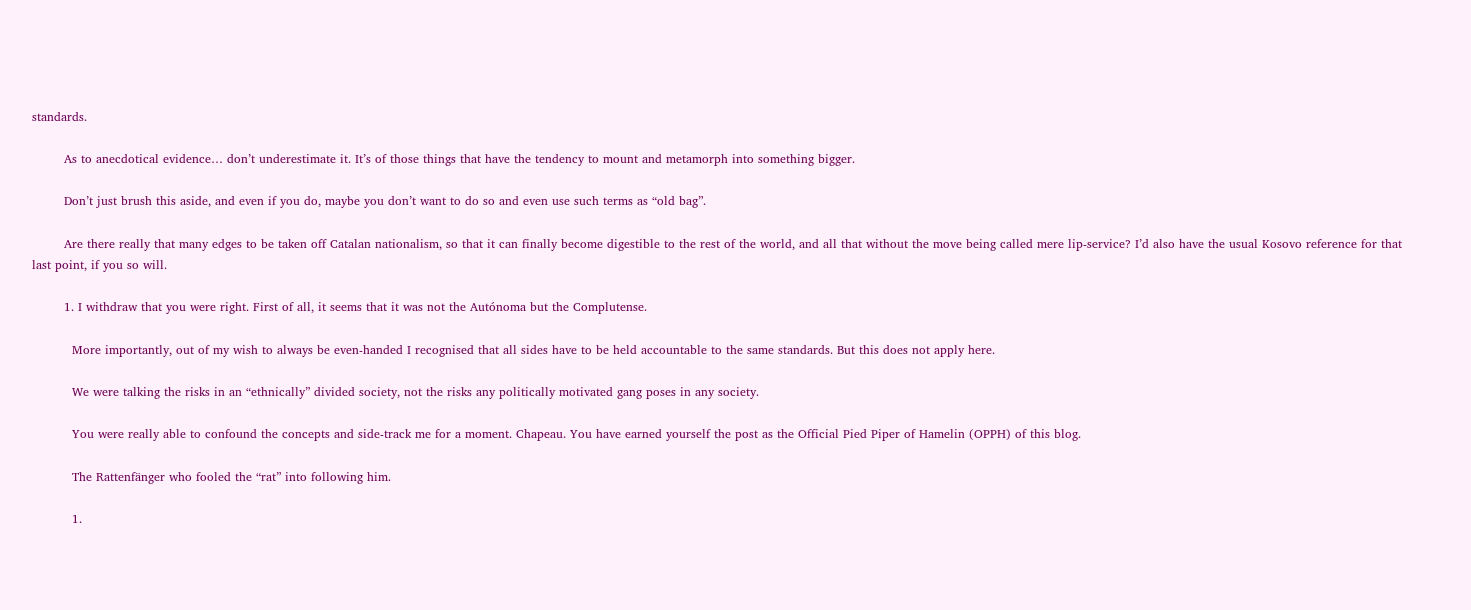standards.

        As to anecdotical evidence… don’t underestimate it. It’s of those things that have the tendency to mount and metamorph into something bigger.

        Don’t just brush this aside, and even if you do, maybe you don’t want to do so and even use such terms as “old bag”.

        Are there really that many edges to be taken off Catalan nationalism, so that it can finally become digestible to the rest of the world, and all that without the move being called mere lip-service? I’d also have the usual Kosovo reference for that last point, if you so will.

        1. I withdraw that you were right. First of all, it seems that it was not the Autónoma but the Complutense.

          More importantly, out of my wish to always be even-handed I recognised that all sides have to be held accountable to the same standards. But this does not apply here.

          We were talking the risks in an “ethnically” divided society, not the risks any politically motivated gang poses in any society.

          You were really able to confound the concepts and side-track me for a moment. Chapeau. You have earned yourself the post as the Official Pied Piper of Hamelin (OPPH) of this blog.

          The Rattenfänger who fooled the “rat” into following him.

          1.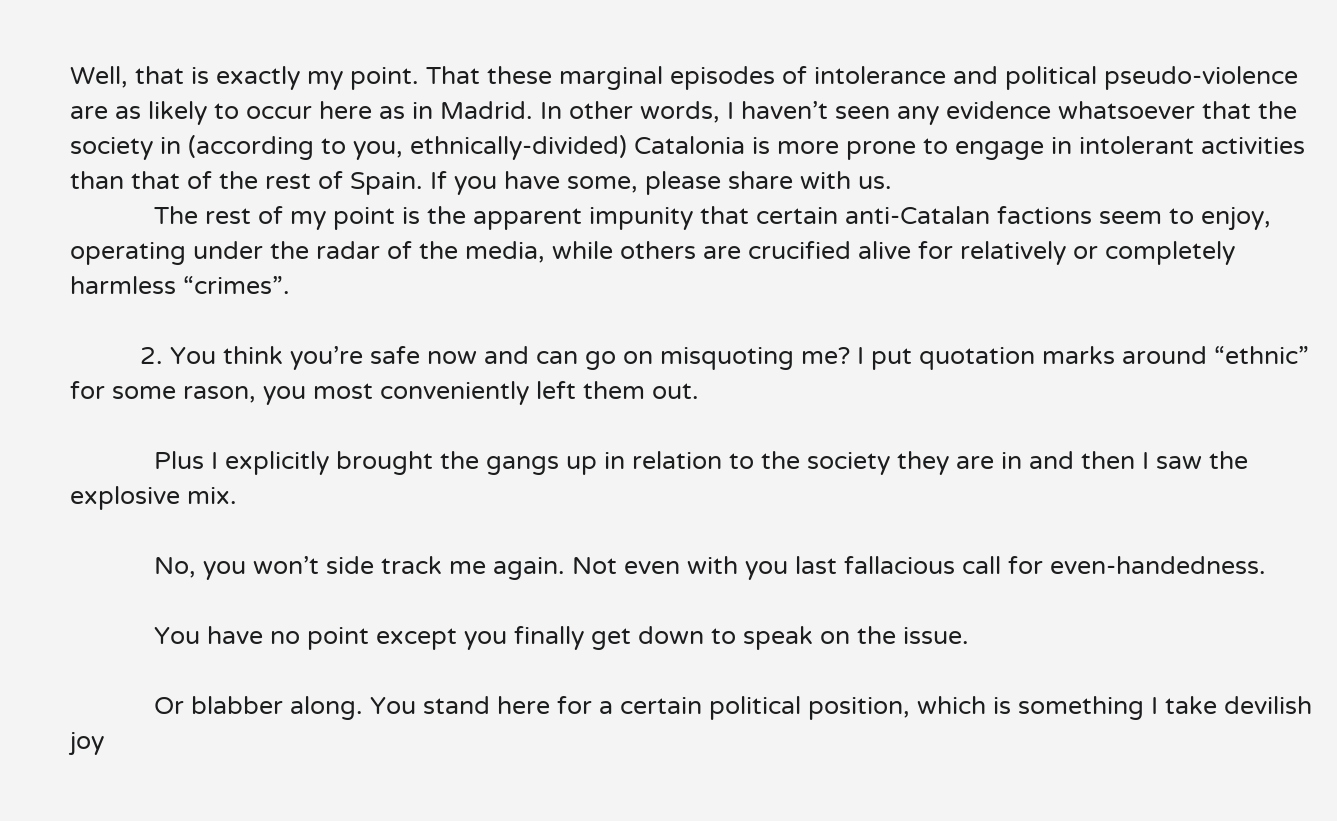Well, that is exactly my point. That these marginal episodes of intolerance and political pseudo-violence are as likely to occur here as in Madrid. In other words, I haven’t seen any evidence whatsoever that the society in (according to you, ethnically-divided) Catalonia is more prone to engage in intolerant activities than that of the rest of Spain. If you have some, please share with us.
            The rest of my point is the apparent impunity that certain anti-Catalan factions seem to enjoy, operating under the radar of the media, while others are crucified alive for relatively or completely harmless “crimes”.

          2. You think you’re safe now and can go on misquoting me? I put quotation marks around “ethnic” for some rason, you most conveniently left them out.

            Plus I explicitly brought the gangs up in relation to the society they are in and then I saw the explosive mix.

            No, you won’t side track me again. Not even with you last fallacious call for even-handedness.

            You have no point except you finally get down to speak on the issue.

            Or blabber along. You stand here for a certain political position, which is something I take devilish joy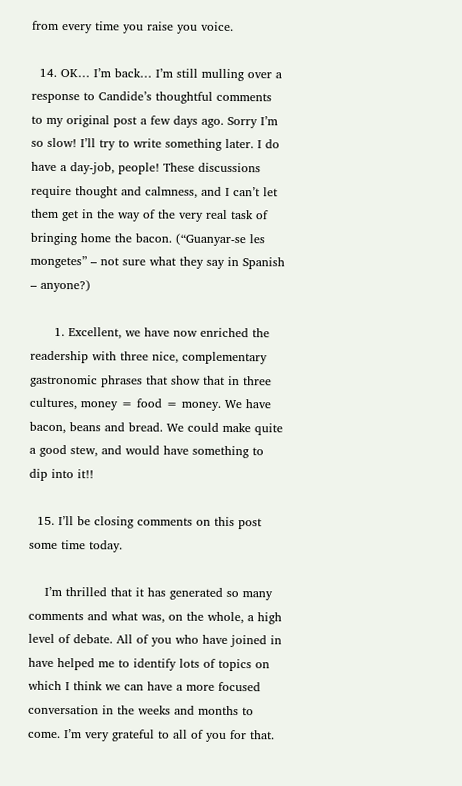from every time you raise you voice.

  14. OK… I’m back… I’m still mulling over a response to Candide’s thoughtful comments to my original post a few days ago. Sorry I’m so slow! I’ll try to write something later. I do have a day-job, people! These discussions require thought and calmness, and I can’t let them get in the way of the very real task of bringing home the bacon. (“Guanyar-se les mongetes” – not sure what they say in Spanish – anyone?)

      1. Excellent, we have now enriched the readership with three nice, complementary gastronomic phrases that show that in three cultures, money = food = money. We have bacon, beans and bread. We could make quite a good stew, and would have something to dip into it!!

  15. I’ll be closing comments on this post some time today.

    I’m thrilled that it has generated so many comments and what was, on the whole, a high level of debate. All of you who have joined in have helped me to identify lots of topics on which I think we can have a more focused conversation in the weeks and months to come. I’m very grateful to all of you for that.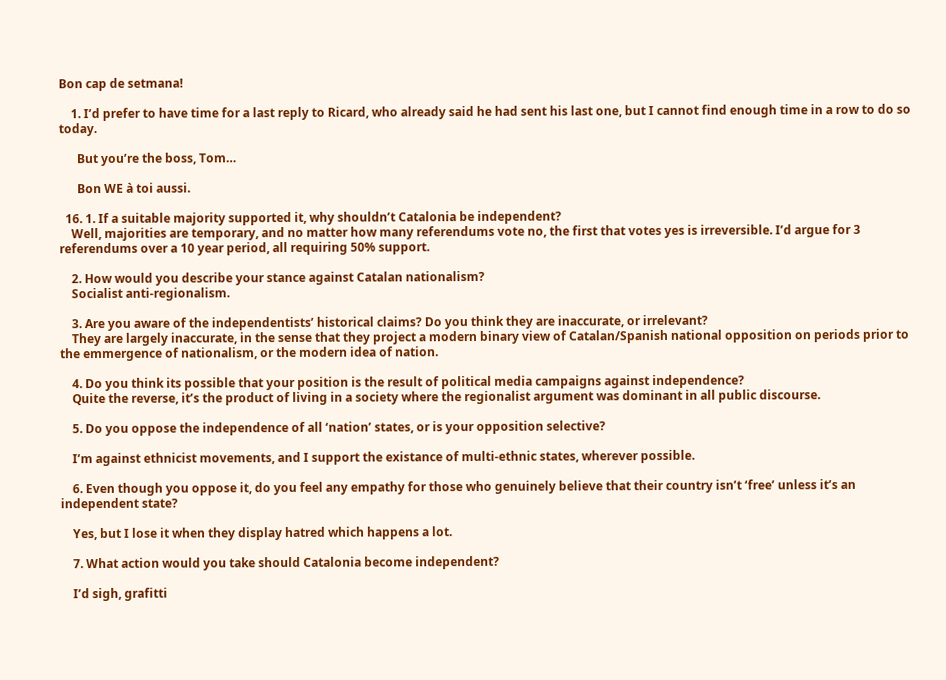Bon cap de setmana!

    1. I’d prefer to have time for a last reply to Ricard, who already said he had sent his last one, but I cannot find enough time in a row to do so today.

      But you’re the boss, Tom…

      Bon WE à toi aussi.

  16. 1. If a suitable majority supported it, why shouldn’t Catalonia be independent?
    Well, majorities are temporary, and no matter how many referendums vote no, the first that votes yes is irreversible. I’d argue for 3 referendums over a 10 year period, all requiring 50% support.

    2. How would you describe your stance against Catalan nationalism?
    Socialist anti-regionalism.

    3. Are you aware of the independentists’ historical claims? Do you think they are inaccurate, or irrelevant?
    They are largely inaccurate, in the sense that they project a modern binary view of Catalan/Spanish national opposition on periods prior to the emmergence of nationalism, or the modern idea of nation.

    4. Do you think its possible that your position is the result of political media campaigns against independence?
    Quite the reverse, it’s the product of living in a society where the regionalist argument was dominant in all public discourse.

    5. Do you oppose the independence of all ‘nation’ states, or is your opposition selective?

    I’m against ethnicist movements, and I support the existance of multi-ethnic states, wherever possible.

    6. Even though you oppose it, do you feel any empathy for those who genuinely believe that their country isn’t ‘free’ unless it’s an independent state?

    Yes, but I lose it when they display hatred which happens a lot.

    7. What action would you take should Catalonia become independent?

    I’d sigh, grafitti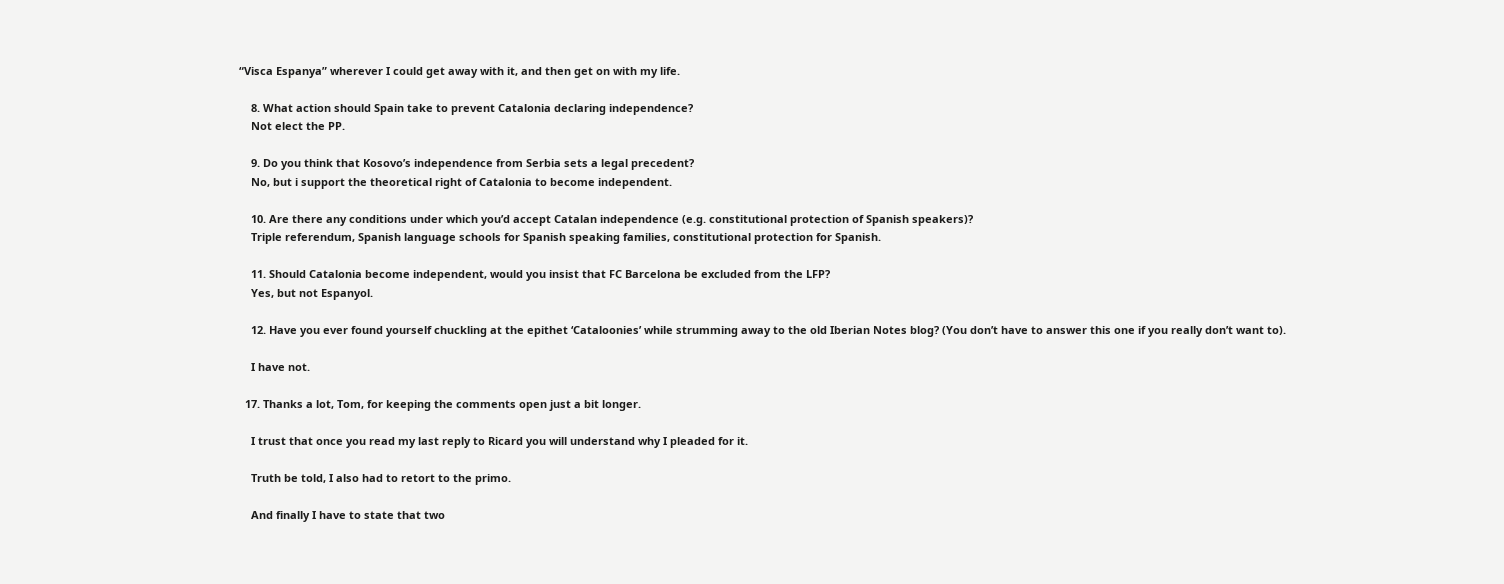“Visca Espanya” wherever I could get away with it, and then get on with my life.

    8. What action should Spain take to prevent Catalonia declaring independence?
    Not elect the PP.

    9. Do you think that Kosovo’s independence from Serbia sets a legal precedent?
    No, but i support the theoretical right of Catalonia to become independent.

    10. Are there any conditions under which you’d accept Catalan independence (e.g. constitutional protection of Spanish speakers)?
    Triple referendum, Spanish language schools for Spanish speaking families, constitutional protection for Spanish.

    11. Should Catalonia become independent, would you insist that FC Barcelona be excluded from the LFP?
    Yes, but not Espanyol.

    12. Have you ever found yourself chuckling at the epithet ‘Cataloonies’ while strumming away to the old Iberian Notes blog? (You don’t have to answer this one if you really don’t want to).

    I have not.

  17. Thanks a lot, Tom, for keeping the comments open just a bit longer.

    I trust that once you read my last reply to Ricard you will understand why I pleaded for it.

    Truth be told, I also had to retort to the primo.

    And finally I have to state that two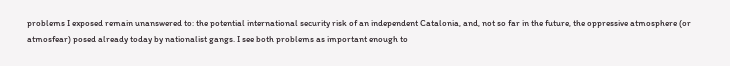problems I exposed remain unanswered to: the potential international security risk of an independent Catalonia, and, not so far in the future, the oppressive atmosphere (or atmosfear) posed already today by nationalist gangs. I see both problems as important enough to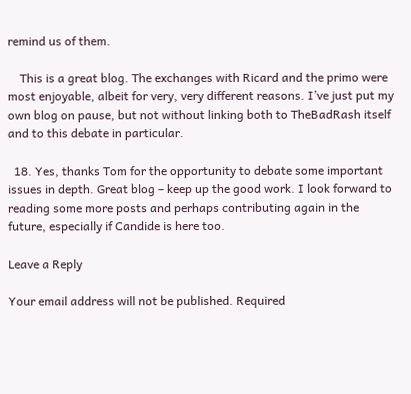remind us of them.

    This is a great blog. The exchanges with Ricard and the primo were most enjoyable, albeit for very, very different reasons. I’ve just put my own blog on pause, but not without linking both to TheBadRash itself and to this debate in particular.

  18. Yes, thanks Tom for the opportunity to debate some important issues in depth. Great blog – keep up the good work. I look forward to reading some more posts and perhaps contributing again in the future, especially if Candide is here too.

Leave a Reply

Your email address will not be published. Required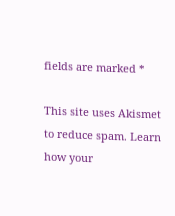fields are marked *

This site uses Akismet to reduce spam. Learn how your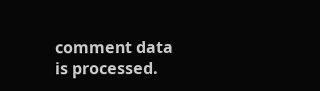comment data is processed.